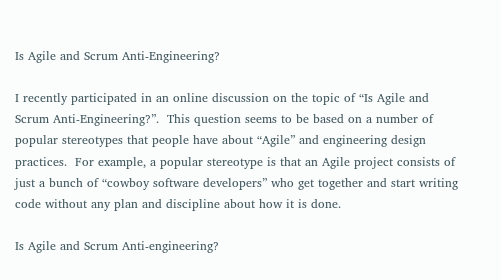Is Agile and Scrum Anti-Engineering?

I recently participated in an online discussion on the topic of “Is Agile and Scrum Anti-Engineering?”.  This question seems to be based on a number of popular stereotypes that people have about “Agile” and engineering design practices.  For example, a popular stereotype is that an Agile project consists of just a bunch of “cowboy software developers” who get together and start writing code without any plan and discipline about how it is done.

Is Agile and Scrum Anti-engineering?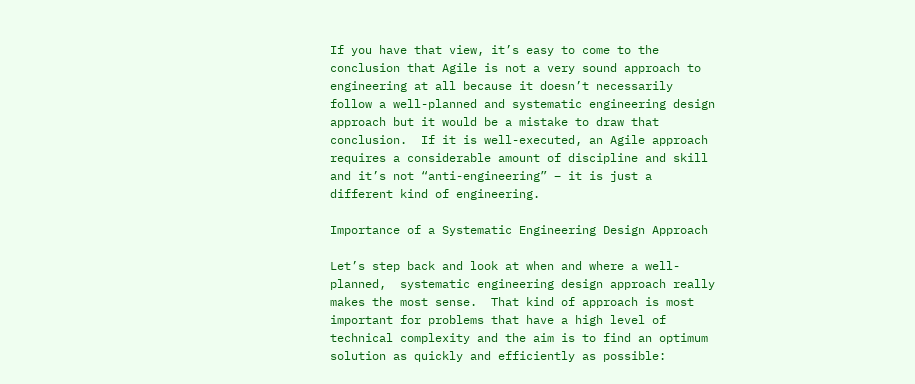If you have that view, it’s easy to come to the conclusion that Agile is not a very sound approach to engineering at all because it doesn’t necessarily follow a well-planned and systematic engineering design approach but it would be a mistake to draw that conclusion.  If it is well-executed, an Agile approach requires a considerable amount of discipline and skill and it’s not “anti-engineering” – it is just a different kind of engineering.

Importance of a Systematic Engineering Design Approach

Let’s step back and look at when and where a well-planned,  systematic engineering design approach really makes the most sense.  That kind of approach is most important for problems that have a high level of technical complexity and the aim is to find an optimum solution as quickly and efficiently as possible: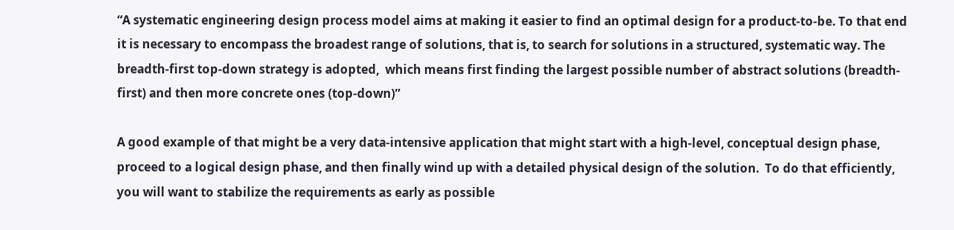“A systematic engineering design process model aims at making it easier to find an optimal design for a product-to-be. To that end it is necessary to encompass the broadest range of solutions, that is, to search for solutions in a structured, systematic way. The breadth-first top-down strategy is adopted,  which means first finding the largest possible number of abstract solutions (breadth-first) and then more concrete ones (top-down)”

A good example of that might be a very data-intensive application that might start with a high-level, conceptual design phase, proceed to a logical design phase, and then finally wind up with a detailed physical design of the solution.  To do that efficiently, you will want to stabilize the requirements as early as possible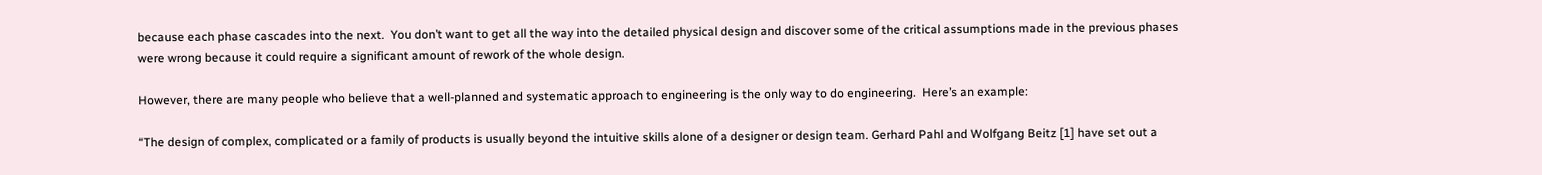because each phase cascades into the next.  You don’t want to get all the way into the detailed physical design and discover some of the critical assumptions made in the previous phases were wrong because it could require a significant amount of rework of the whole design.

However, there are many people who believe that a well-planned and systematic approach to engineering is the only way to do engineering.  Here’s an example:

“The design of complex, complicated or a family of products is usually beyond the intuitive skills alone of a designer or design team. Gerhard Pahl and Wolfgang Beitz [1] have set out a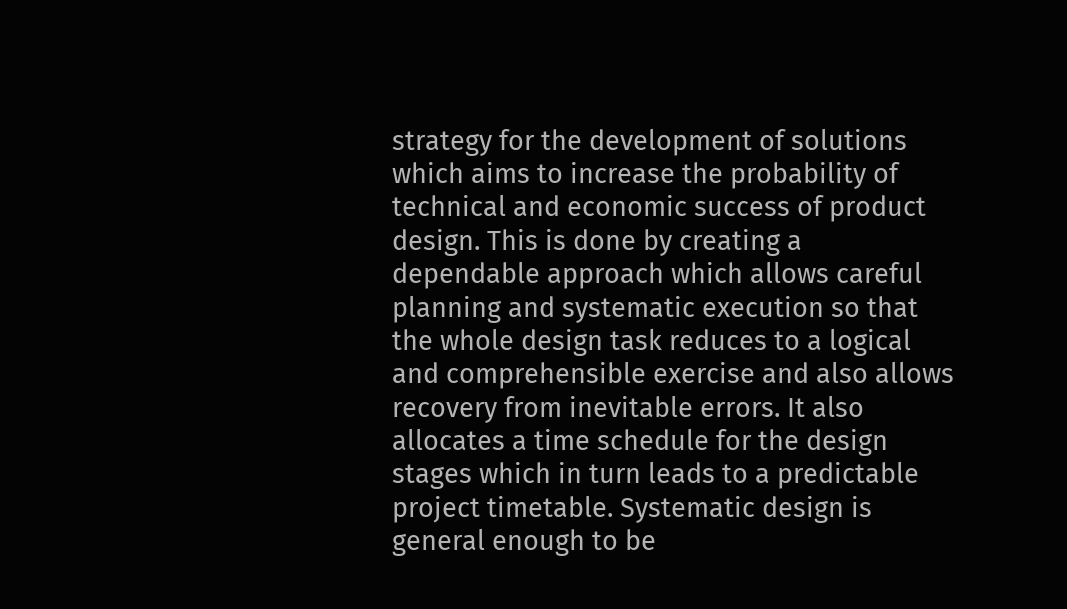strategy for the development of solutions which aims to increase the probability of technical and economic success of product design. This is done by creating a dependable approach which allows careful planning and systematic execution so that the whole design task reduces to a logical and comprehensible exercise and also allows recovery from inevitable errors. It also allocates a time schedule for the design stages which in turn leads to a predictable project timetable. Systematic design is general enough to be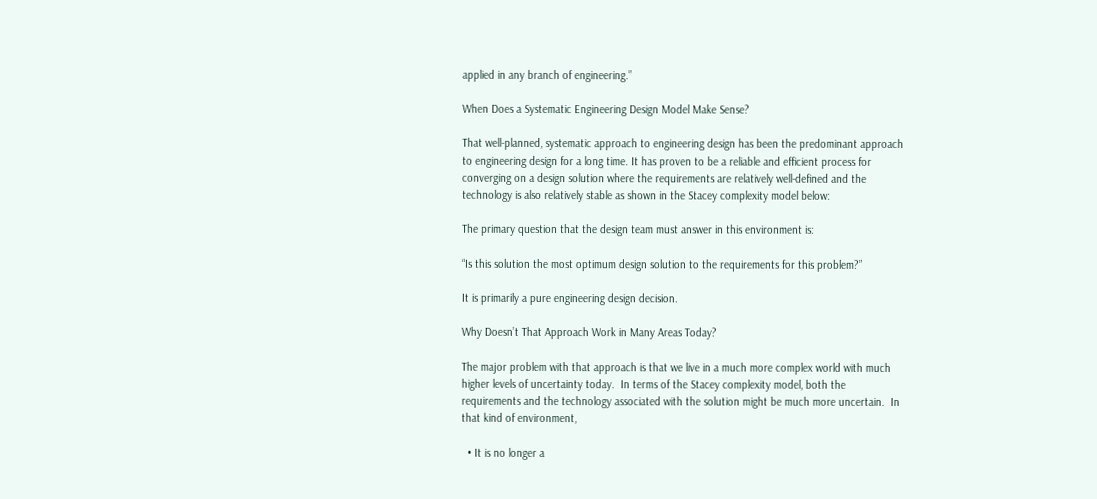applied in any branch of engineering.”

When Does a Systematic Engineering Design Model Make Sense?

That well-planned, systematic approach to engineering design has been the predominant approach to engineering design for a long time. It has proven to be a reliable and efficient process for converging on a design solution where the requirements are relatively well-defined and the technology is also relatively stable as shown in the Stacey complexity model below:

The primary question that the design team must answer in this environment is:

“Is this solution the most optimum design solution to the requirements for this problem?”

It is primarily a pure engineering design decision.

Why Doesn’t That Approach Work in Many Areas Today?

The major problem with that approach is that we live in a much more complex world with much higher levels of uncertainty today.  In terms of the Stacey complexity model, both the requirements and the technology associated with the solution might be much more uncertain.  In that kind of environment,

  • It is no longer a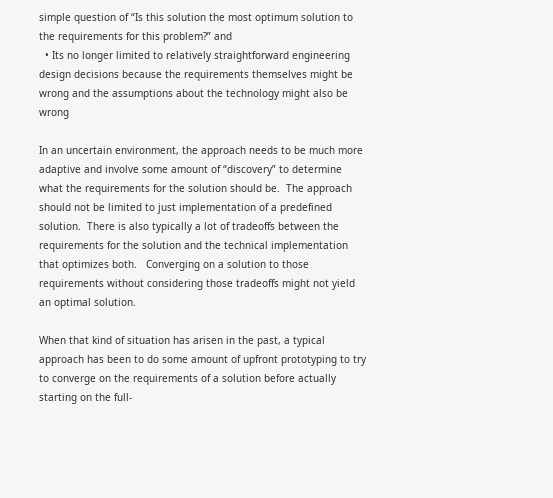simple question of “Is this solution the most optimum solution to the requirements for this problem?” and
  • Its no longer limited to relatively straightforward engineering design decisions because the requirements themselves might be wrong and the assumptions about the technology might also be wrong

In an uncertain environment, the approach needs to be much more adaptive and involve some amount of “discovery” to determine what the requirements for the solution should be.  The approach should not be limited to just implementation of a predefined  solution.  There is also typically a lot of tradeoffs between the requirements for the solution and the technical implementation that optimizes both.   Converging on a solution to those requirements without considering those tradeoffs might not yield an optimal solution.

When that kind of situation has arisen in the past, a typical approach has been to do some amount of upfront prototyping to try to converge on the requirements of a solution before actually starting on the full-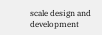scale design and development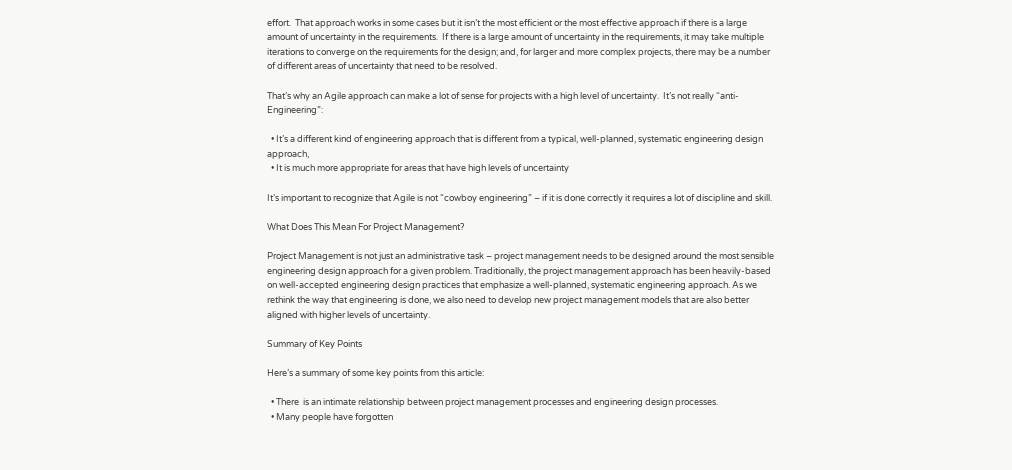effort.  That approach works in some cases but it isn’t the most efficient or the most effective approach if there is a large amount of uncertainty in the requirements.  If there is a large amount of uncertainty in the requirements, it may take multiple iterations to converge on the requirements for the design; and, for larger and more complex projects, there may be a number of different areas of uncertainty that need to be resolved.

That’s why an Agile approach can make a lot of sense for projects with a high level of uncertainty.  It’s not really “anti-Engineering”:

  • It’s a different kind of engineering approach that is different from a typical, well-planned, systematic engineering design approach,
  • It is much more appropriate for areas that have high levels of uncertainty

It’s important to recognize that Agile is not “cowboy engineering” – if it is done correctly it requires a lot of discipline and skill.

What Does This Mean For Project Management?

Project Management is not just an administrative task – project management needs to be designed around the most sensible engineering design approach for a given problem. Traditionally, the project management approach has been heavily-based on well-accepted engineering design practices that emphasize a well-planned, systematic engineering approach. As we rethink the way that engineering is done, we also need to develop new project management models that are also better aligned with higher levels of uncertainty.

Summary of Key Points

Here’s a summary of some key points from this article:

  • There  is an intimate relationship between project management processes and engineering design processes.
  • Many people have forgotten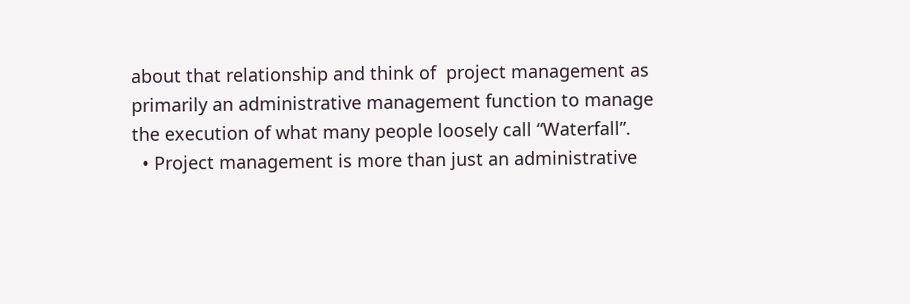about that relationship and think of  project management as primarily an administrative management function to manage the execution of what many people loosely call “Waterfall”.
  • Project management is more than just an administrative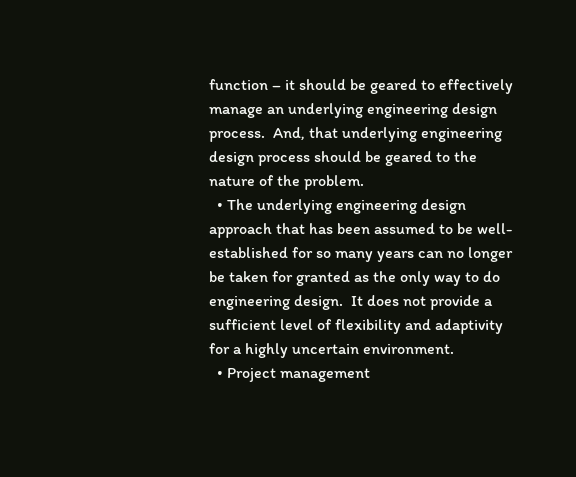function – it should be geared to effectively manage an underlying engineering design process.  And, that underlying engineering design process should be geared to the nature of the problem.
  • The underlying engineering design approach that has been assumed to be well-established for so many years can no longer be taken for granted as the only way to do engineering design.  It does not provide a sufficient level of flexibility and adaptivity for a highly uncertain environment.
  • Project management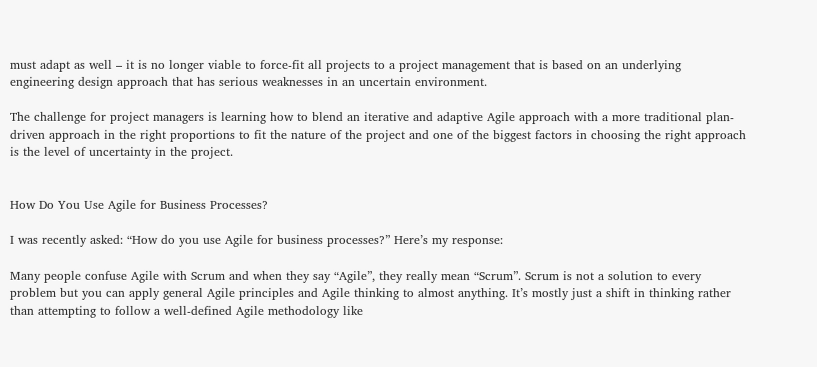must adapt as well – it is no longer viable to force-fit all projects to a project management that is based on an underlying engineering design approach that has serious weaknesses in an uncertain environment.

The challenge for project managers is learning how to blend an iterative and adaptive Agile approach with a more traditional plan-driven approach in the right proportions to fit the nature of the project and one of the biggest factors in choosing the right approach is the level of uncertainty in the project.


How Do You Use Agile for Business Processes?

I was recently asked: “How do you use Agile for business processes?” Here’s my response:

Many people confuse Agile with Scrum and when they say “Agile”, they really mean “Scrum”. Scrum is not a solution to every problem but you can apply general Agile principles and Agile thinking to almost anything. It’s mostly just a shift in thinking rather than attempting to follow a well-defined Agile methodology like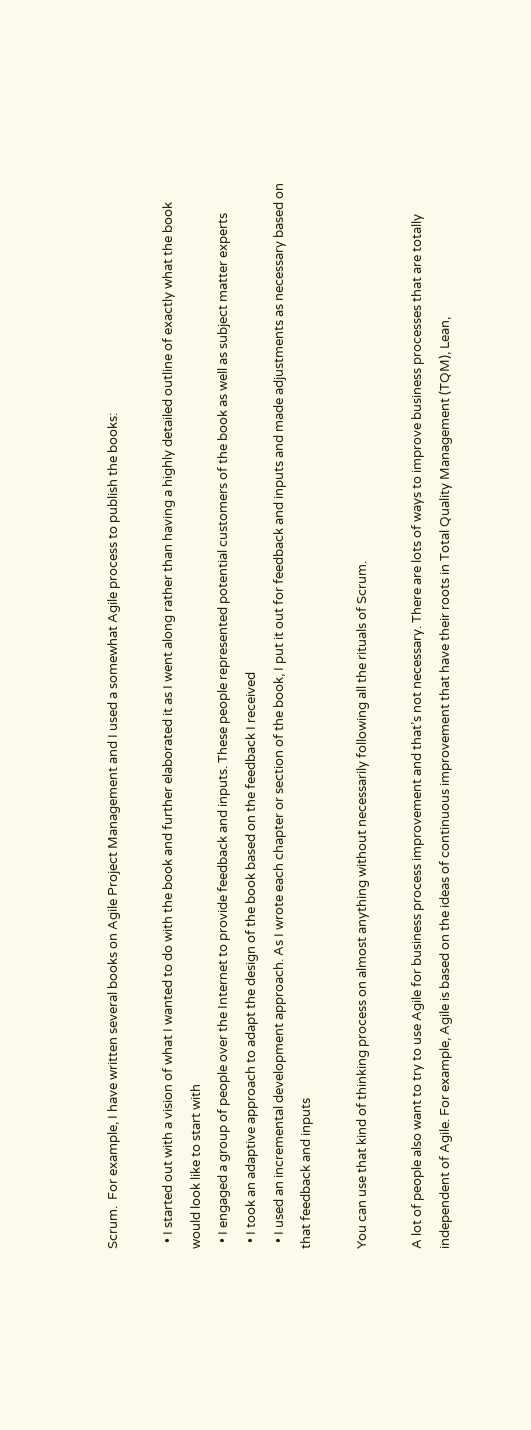Scrum.  For example, I have written several books on Agile Project Management and I used a somewhat Agile process to publish the books:

  • I started out with a vision of what I wanted to do with the book and further elaborated it as I went along rather than having a highly detailed outline of exactly what the book would look like to start with
  • I engaged a group of people over the Internet to provide feedback and inputs. These people represented potential customers of the book as well as subject matter experts
  • I took an adaptive approach to adapt the design of the book based on the feedback I received
  • I used an incremental development approach. As I wrote each chapter or section of the book, I put it out for feedback and inputs and made adjustments as necessary based on that feedback and inputs

You can use that kind of thinking process on almost anything without necessarily following all the rituals of Scrum.

A lot of people also want to try to use Agile for business process improvement and that’s not necessary. There are lots of ways to improve business processes that are totally independent of Agile. For example, Agile is based on the ideas of continuous improvement that have their roots in Total Quality Management (TQM), Lean,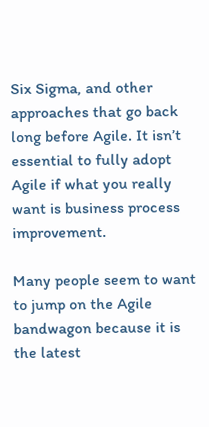Six Sigma, and other approaches that go back long before Agile. It isn’t essential to fully adopt Agile if what you really want is business process improvement.

Many people seem to want to jump on the Agile bandwagon because it is the latest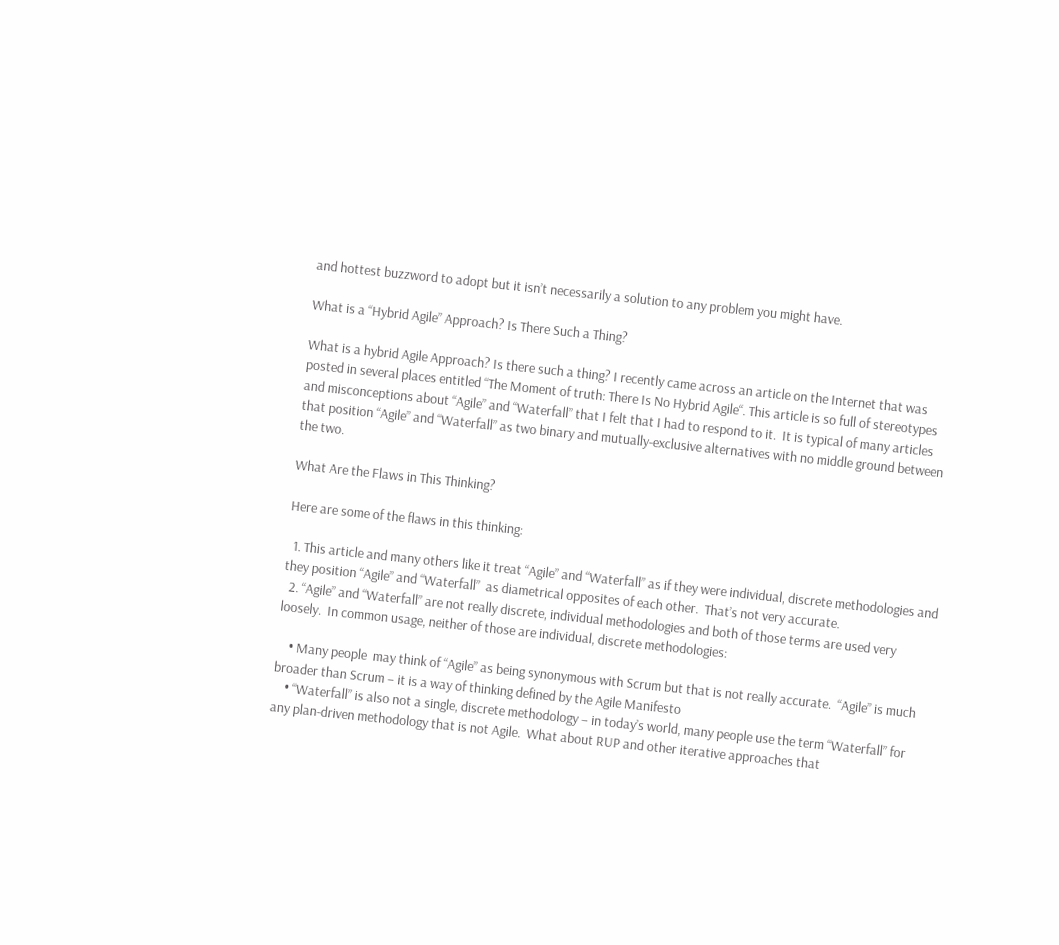and hottest buzzword to adopt but it isn’t necessarily a solution to any problem you might have.

What is a “Hybrid Agile” Approach? Is There Such a Thing?

What is a hybrid Agile Approach? Is there such a thing? I recently came across an article on the Internet that was posted in several places entitled “The Moment of truth: There Is No Hybrid Agile“. This article is so full of stereotypes and misconceptions about “Agile” and “Waterfall” that I felt that I had to respond to it.  It is typical of many articles that position “Agile” and “Waterfall” as two binary and mutually-exclusive alternatives with no middle ground between the two.

What Are the Flaws in This Thinking?

Here are some of the flaws in this thinking:

  1. This article and many others like it treat “Agile” and “Waterfall” as if they were individual, discrete methodologies and they position “Agile” and “Waterfall”  as diametrical opposites of each other.  That’s not very accurate.
  2. “Agile” and “Waterfall” are not really discrete, individual methodologies and both of those terms are used very loosely.  In common usage, neither of those are individual, discrete methodologies:

    • Many people  may think of “Agile” as being synonymous with Scrum but that is not really accurate.  “Agile” is much broader than Scrum – it is a way of thinking defined by the Agile Manifesto
    • “Waterfall” is also not a single, discrete methodology – in today’s world, many people use the term “Waterfall” for any plan-driven methodology that is not Agile.  What about RUP and other iterative approaches that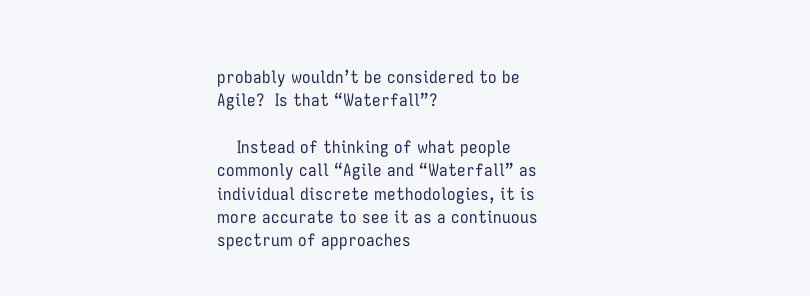probably wouldn’t be considered to be Agile?  Is that “Waterfall”?

    Instead of thinking of what people commonly call “Agile and “Waterfall” as individual discrete methodologies, it is more accurate to see it as a continuous spectrum of approaches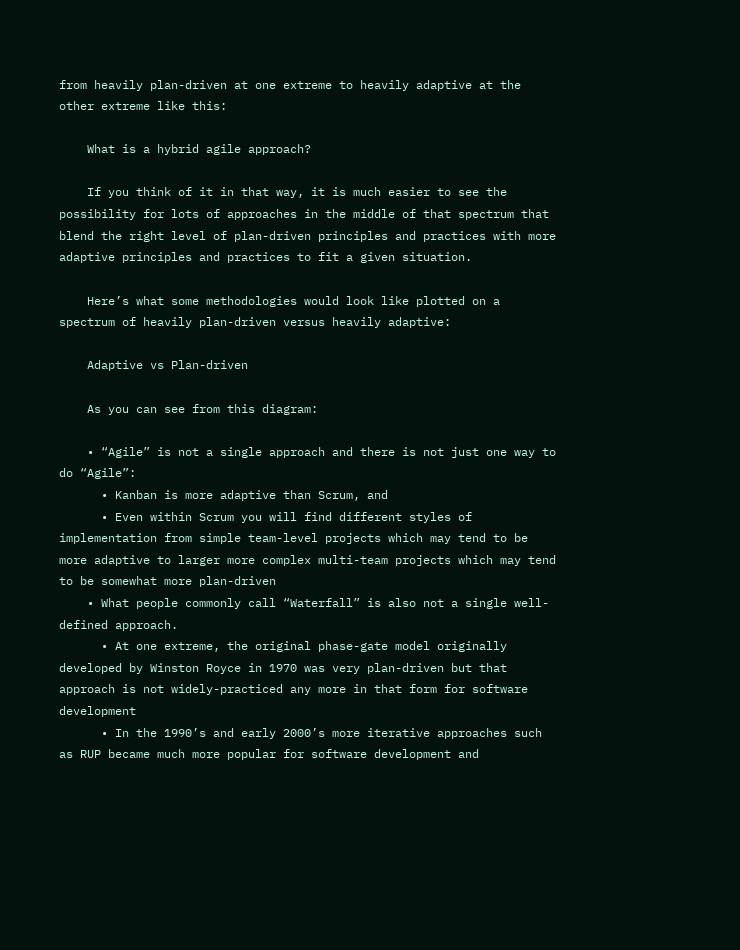from heavily plan-driven at one extreme to heavily adaptive at the other extreme like this:

    What is a hybrid agile approach?

    If you think of it in that way, it is much easier to see the possibility for lots of approaches in the middle of that spectrum that blend the right level of plan-driven principles and practices with more adaptive principles and practices to fit a given situation.

    Here’s what some methodologies would look like plotted on a spectrum of heavily plan-driven versus heavily adaptive:

    Adaptive vs Plan-driven

    As you can see from this diagram:

    • “Agile” is not a single approach and there is not just one way to do “Agile”:
      • Kanban is more adaptive than Scrum, and
      • Even within Scrum you will find different styles of implementation from simple team-level projects which may tend to be more adaptive to larger more complex multi-team projects which may tend to be somewhat more plan-driven
    • What people commonly call “Waterfall” is also not a single well-defined approach.
      • At one extreme, the original phase-gate model originally developed by Winston Royce in 1970 was very plan-driven but that approach is not widely-practiced any more in that form for software development
      • In the 1990’s and early 2000’s more iterative approaches such as RUP became much more popular for software development and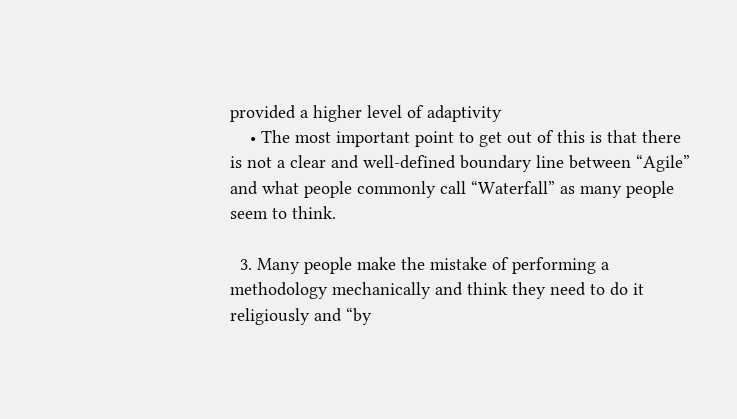provided a higher level of adaptivity
    • The most important point to get out of this is that there is not a clear and well-defined boundary line between “Agile” and what people commonly call “Waterfall” as many people seem to think.

  3. Many people make the mistake of performing a methodology mechanically and think they need to do it religiously and “by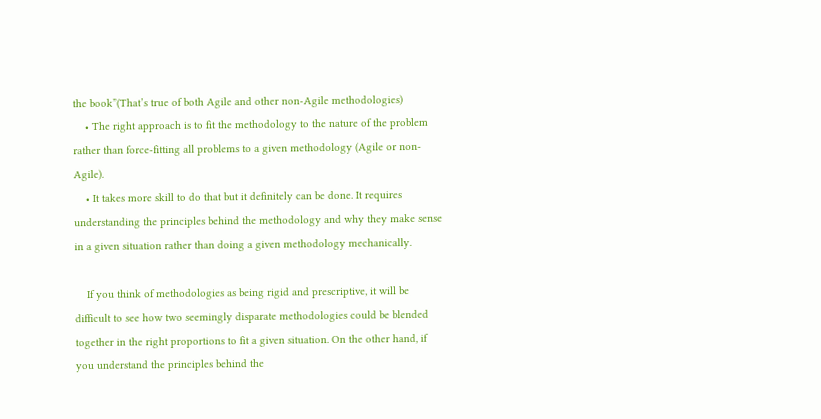the book”(That’s true of both Agile and other non-Agile methodologies)
    • The right approach is to fit the methodology to the nature of the problem rather than force-fitting all problems to a given methodology (Agile or non-Agile).
    • It takes more skill to do that but it definitely can be done. It requires understanding the principles behind the methodology and why they make sense in a given situation rather than doing a given methodology mechanically.

    If you think of methodologies as being rigid and prescriptive, it will be difficult to see how two seemingly disparate methodologies could be blended together in the right proportions to fit a given situation. On the other hand, if you understand the principles behind the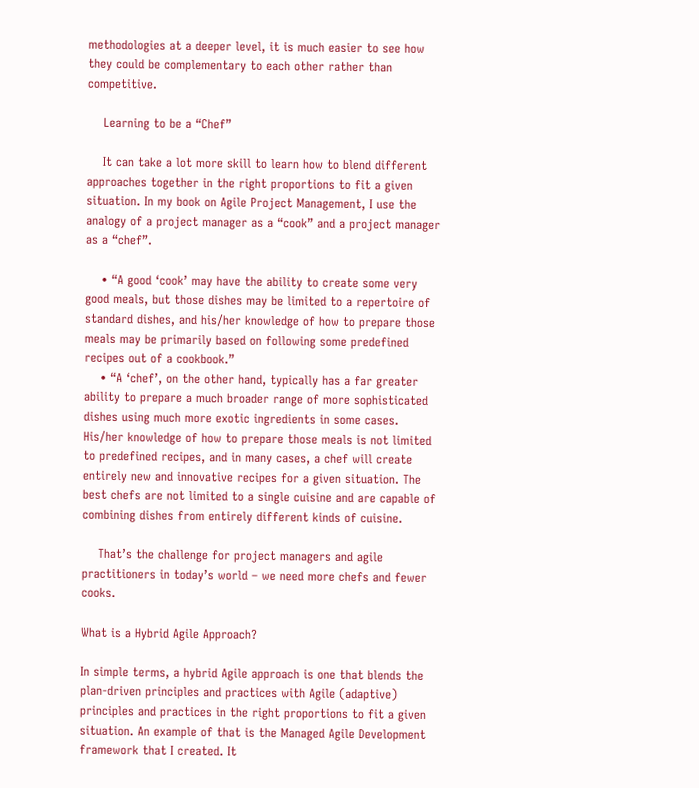methodologies at a deeper level, it is much easier to see how they could be complementary to each other rather than competitive.

    Learning to be a “Chef”

    It can take a lot more skill to learn how to blend different approaches together in the right proportions to fit a given situation. In my book on Agile Project Management, I use the analogy of a project manager as a “cook” and a project manager as a “chef”.

    • “A good ‘cook’ may have the ability to create some very good meals, but those dishes may be limited to a repertoire of standard dishes, and his/her knowledge of how to prepare those meals may be primarily based on following some predefined recipes out of a cookbook.”
    • “A ‘chef’, on the other hand, typically has a far greater ability to prepare a much broader range of more sophisticated dishes using much more exotic ingredients in some cases. His/her knowledge of how to prepare those meals is not limited to predefined recipes, and in many cases, a chef will create entirely new and innovative recipes for a given situation. The best chefs are not limited to a single cuisine and are capable of combining dishes from entirely different kinds of cuisine.

    That’s the challenge for project managers and agile practitioners in today’s world – we need more chefs and fewer cooks.

What is a Hybrid Agile Approach?

In simple terms, a hybrid Agile approach is one that blends the plan-driven principles and practices with Agile (adaptive) principles and practices in the right proportions to fit a given situation. An example of that is the Managed Agile Development framework that I created. It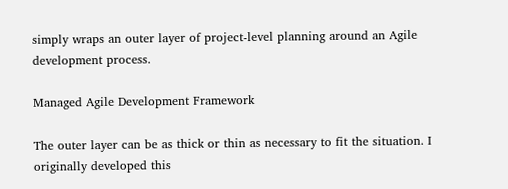simply wraps an outer layer of project-level planning around an Agile development process.

Managed Agile Development Framework

The outer layer can be as thick or thin as necessary to fit the situation. I originally developed this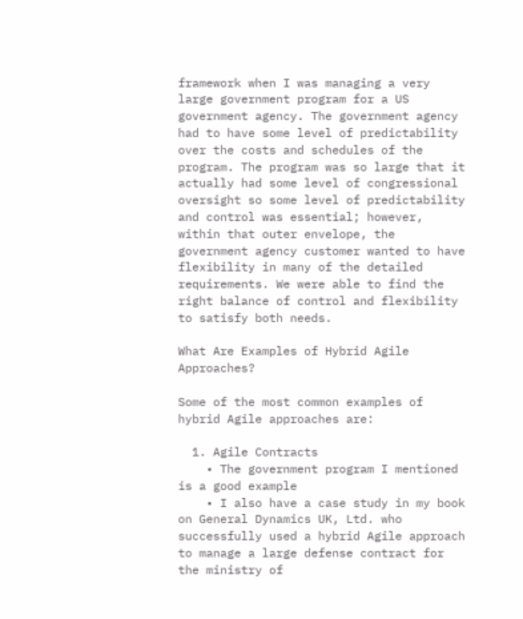framework when I was managing a very large government program for a US government agency. The government agency had to have some level of predictability over the costs and schedules of the program. The program was so large that it actually had some level of congressional oversight so some level of predictability and control was essential; however, within that outer envelope, the government agency customer wanted to have flexibility in many of the detailed requirements. We were able to find the right balance of control and flexibility to satisfy both needs.

What Are Examples of Hybrid Agile Approaches?

Some of the most common examples of hybrid Agile approaches are:

  1. Agile Contracts
    • The government program I mentioned is a good example
    • I also have a case study in my book on General Dynamics UK, Ltd. who successfully used a hybrid Agile approach to manage a large defense contract for the ministry of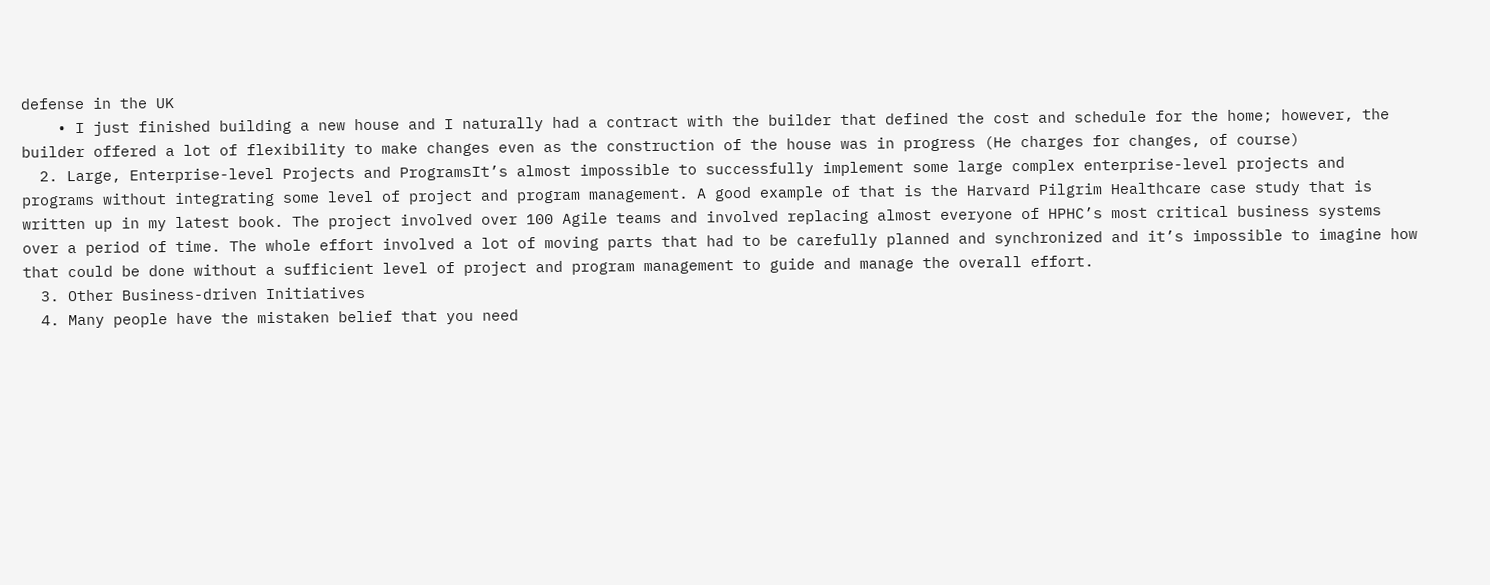defense in the UK
    • I just finished building a new house and I naturally had a contract with the builder that defined the cost and schedule for the home; however, the builder offered a lot of flexibility to make changes even as the construction of the house was in progress (He charges for changes, of course)
  2. Large, Enterprise-level Projects and ProgramsIt’s almost impossible to successfully implement some large complex enterprise-level projects and programs without integrating some level of project and program management. A good example of that is the Harvard Pilgrim Healthcare case study that is written up in my latest book. The project involved over 100 Agile teams and involved replacing almost everyone of HPHC’s most critical business systems over a period of time. The whole effort involved a lot of moving parts that had to be carefully planned and synchronized and it’s impossible to imagine how that could be done without a sufficient level of project and program management to guide and manage the overall effort.
  3. Other Business-driven Initiatives
  4. Many people have the mistaken belief that you need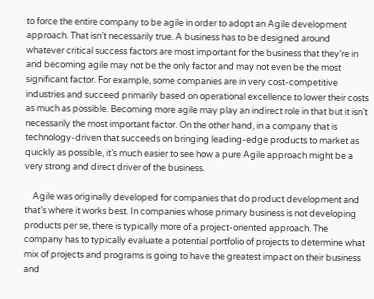to force the entire company to be agile in order to adopt an Agile development approach. That isn’t necessarily true. A business has to be designed around whatever critical success factors are most important for the business that they’re in and becoming agile may not be the only factor and may not even be the most significant factor. For example, some companies are in very cost-competitive industries and succeed primarily based on operational excellence to lower their costs as much as possible. Becoming more agile may play an indirect role in that but it isn’t necessarily the most important factor. On the other hand, in a company that is technology-driven that succeeds on bringing leading-edge products to market as quickly as possible, it’s much easier to see how a pure Agile approach might be a very strong and direct driver of the business.

    Agile was originally developed for companies that do product development and that’s where it works best. In companies whose primary business is not developing products per se, there is typically more of a project-oriented approach. The company has to typically evaluate a potential portfolio of projects to determine what mix of projects and programs is going to have the greatest impact on their business and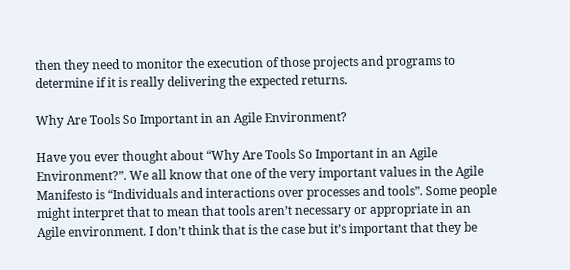then they need to monitor the execution of those projects and programs to determine if it is really delivering the expected returns.

Why Are Tools So Important in an Agile Environment?

Have you ever thought about “Why Are Tools So Important in an Agile Environment?”. We all know that one of the very important values in the Agile Manifesto is “Individuals and interactions over processes and tools”. Some people might interpret that to mean that tools aren’t necessary or appropriate in an Agile environment. I don’t think that is the case but it’s important that they be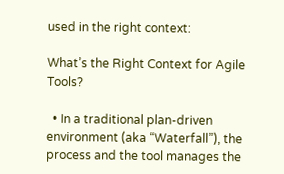used in the right context:

What’s the Right Context for Agile Tools?

  • In a traditional plan-driven environment (aka “Waterfall”), the process and the tool manages the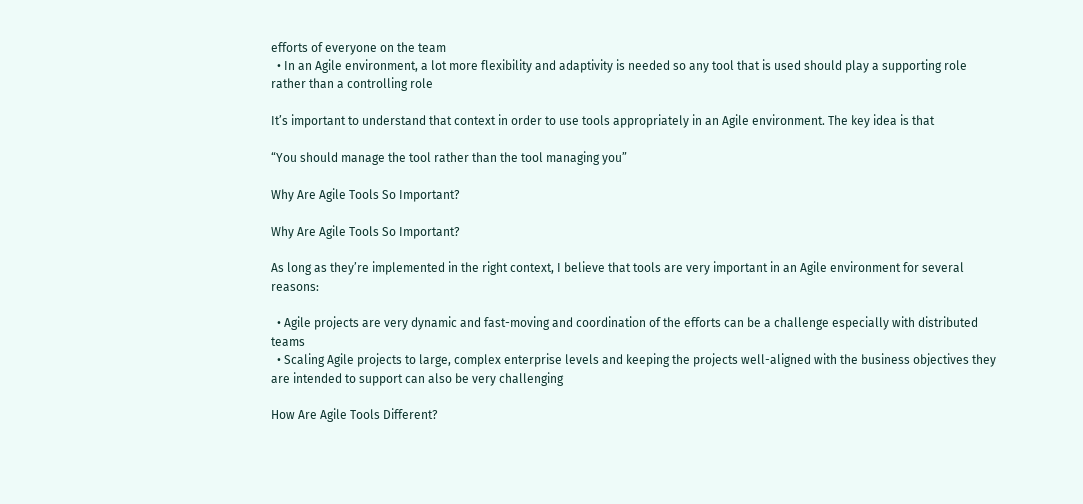efforts of everyone on the team
  • In an Agile environment, a lot more flexibility and adaptivity is needed so any tool that is used should play a supporting role rather than a controlling role

It’s important to understand that context in order to use tools appropriately in an Agile environment. The key idea is that

“You should manage the tool rather than the tool managing you”

Why Are Agile Tools So Important?

Why Are Agile Tools So Important?

As long as they’re implemented in the right context, I believe that tools are very important in an Agile environment for several reasons:

  • Agile projects are very dynamic and fast-moving and coordination of the efforts can be a challenge especially with distributed teams
  • Scaling Agile projects to large, complex enterprise levels and keeping the projects well-aligned with the business objectives they are intended to support can also be very challenging

How Are Agile Tools Different?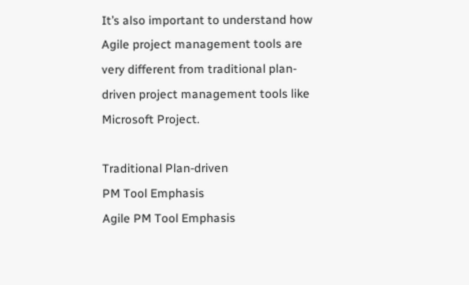It’s also important to understand how Agile project management tools are very different from traditional plan-driven project management tools like Microsoft Project.

Traditional Plan-driven
PM Tool Emphasis
Agile PM Tool Emphasis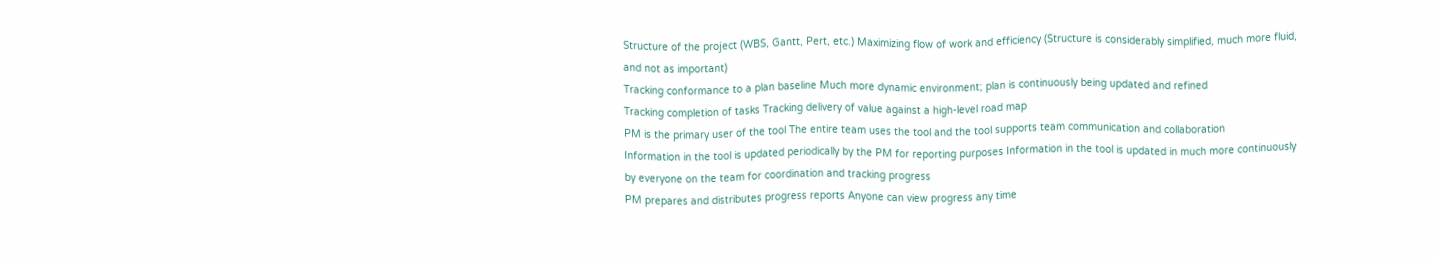Structure of the project (WBS, Gantt, Pert, etc.) Maximizing flow of work and efficiency (Structure is considerably simplified, much more fluid, and not as important)
Tracking conformance to a plan baseline Much more dynamic environment; plan is continuously being updated and refined
Tracking completion of tasks Tracking delivery of value against a high-level road map
PM is the primary user of the tool The entire team uses the tool and the tool supports team communication and collaboration
Information in the tool is updated periodically by the PM for reporting purposes Information in the tool is updated in much more continuously by everyone on the team for coordination and tracking progress
PM prepares and distributes progress reports Anyone can view progress any time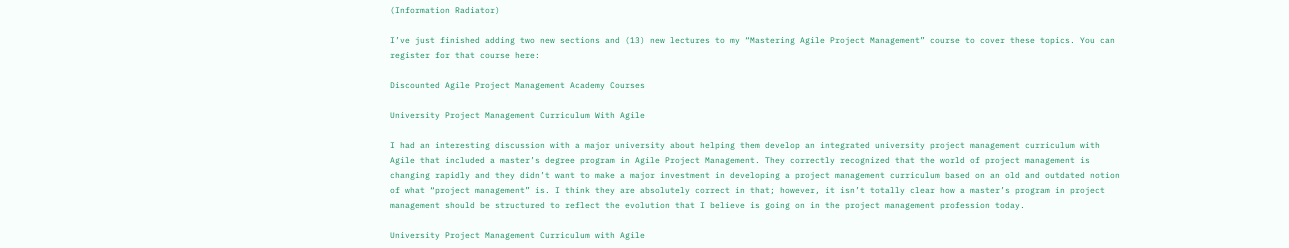(Information Radiator)

I’ve just finished adding two new sections and (13) new lectures to my “Mastering Agile Project Management” course to cover these topics. You can register for that course here:

Discounted Agile Project Management Academy Courses

University Project Management Curriculum With Agile

I had an interesting discussion with a major university about helping them develop an integrated university project management curriculum with Agile that included a master’s degree program in Agile Project Management. They correctly recognized that the world of project management is changing rapidly and they didn’t want to make a major investment in developing a project management curriculum based on an old and outdated notion of what “project management” is. I think they are absolutely correct in that; however, it isn’t totally clear how a master’s program in project management should be structured to reflect the evolution that I believe is going on in the project management profession today.

University Project Management Curriculum with Agile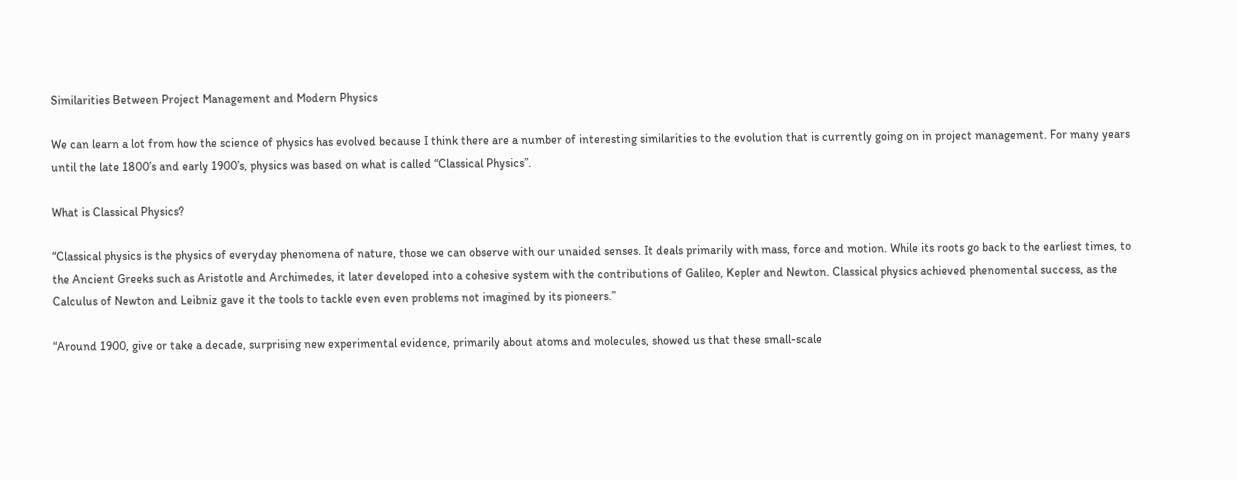Similarities Between Project Management and Modern Physics

We can learn a lot from how the science of physics has evolved because I think there are a number of interesting similarities to the evolution that is currently going on in project management. For many years until the late 1800’s and early 1900’s, physics was based on what is called “Classical Physics”.

What is Classical Physics?

“Classical physics is the physics of everyday phenomena of nature, those we can observe with our unaided senses. It deals primarily with mass, force and motion. While its roots go back to the earliest times, to the Ancient Greeks such as Aristotle and Archimedes, it later developed into a cohesive system with the contributions of Galileo, Kepler and Newton. Classical physics achieved phenomental success, as the Calculus of Newton and Leibniz gave it the tools to tackle even even problems not imagined by its pioneers.”

“Around 1900, give or take a decade, surprising new experimental evidence, primarily about atoms and molecules, showed us that these small-scale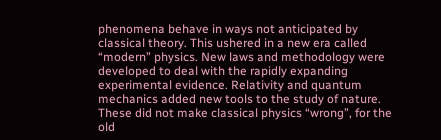phenomena behave in ways not anticipated by classical theory. This ushered in a new era called “modern” physics. New laws and methodology were developed to deal with the rapidly expanding experimental evidence. Relativity and quantum mechanics added new tools to the study of nature. These did not make classical physics “wrong”, for the old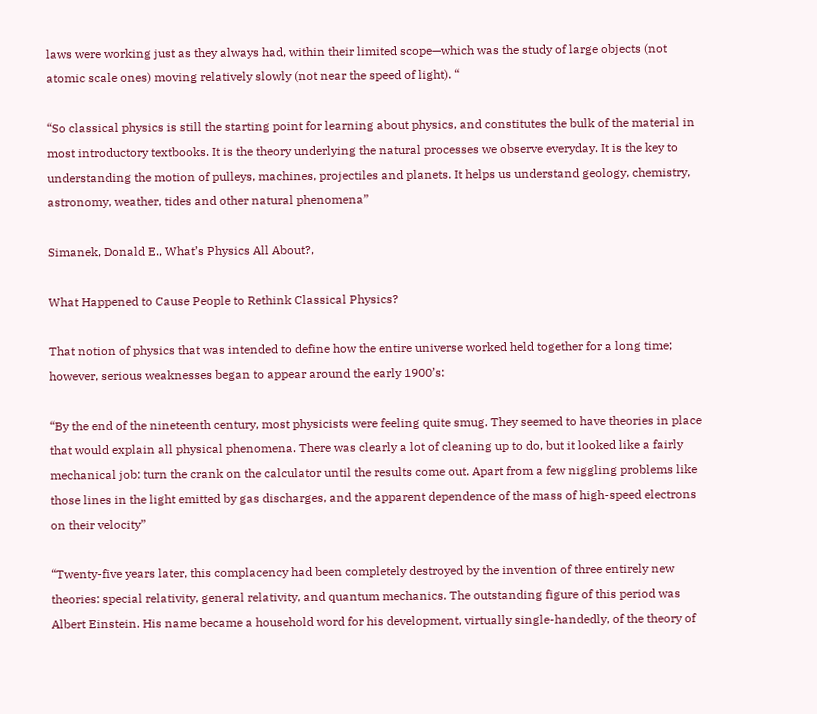laws were working just as they always had, within their limited scope—which was the study of large objects (not atomic scale ones) moving relatively slowly (not near the speed of light). “

“So classical physics is still the starting point for learning about physics, and constitutes the bulk of the material in most introductory textbooks. It is the theory underlying the natural processes we observe everyday. It is the key to understanding the motion of pulleys, machines, projectiles and planets. It helps us understand geology, chemistry, astronomy, weather, tides and other natural phenomena”

Simanek, Donald E., What’s Physics All About?,

What Happened to Cause People to Rethink Classical Physics?

That notion of physics that was intended to define how the entire universe worked held together for a long time; however, serious weaknesses began to appear around the early 1900’s:

“By the end of the nineteenth century, most physicists were feeling quite smug. They seemed to have theories in place that would explain all physical phenomena. There was clearly a lot of cleaning up to do, but it looked like a fairly mechanical job: turn the crank on the calculator until the results come out. Apart from a few niggling problems like those lines in the light emitted by gas discharges, and the apparent dependence of the mass of high-speed electrons on their velocity”

“Twenty-five years later, this complacency had been completely destroyed by the invention of three entirely new theories: special relativity, general relativity, and quantum mechanics. The outstanding figure of this period was Albert Einstein. His name became a household word for his development, virtually single-handedly, of the theory of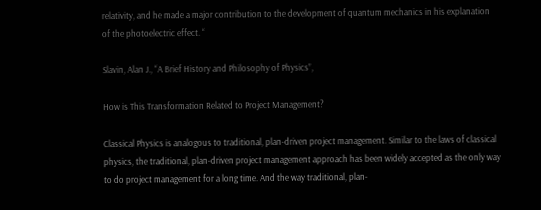relativity, and he made a major contribution to the development of quantum mechanics in his explanation of the photoelectric effect. “

Slavin, Alan J., “A Brief History and Philosophy of Physics”,

How is This Transformation Related to Project Management?

Classical Physics is analogous to traditional, plan-driven project management. Similar to the laws of classical physics, the traditional, plan-driven project management approach has been widely accepted as the only way to do project management for a long time. And the way traditional, plan-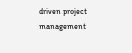driven project management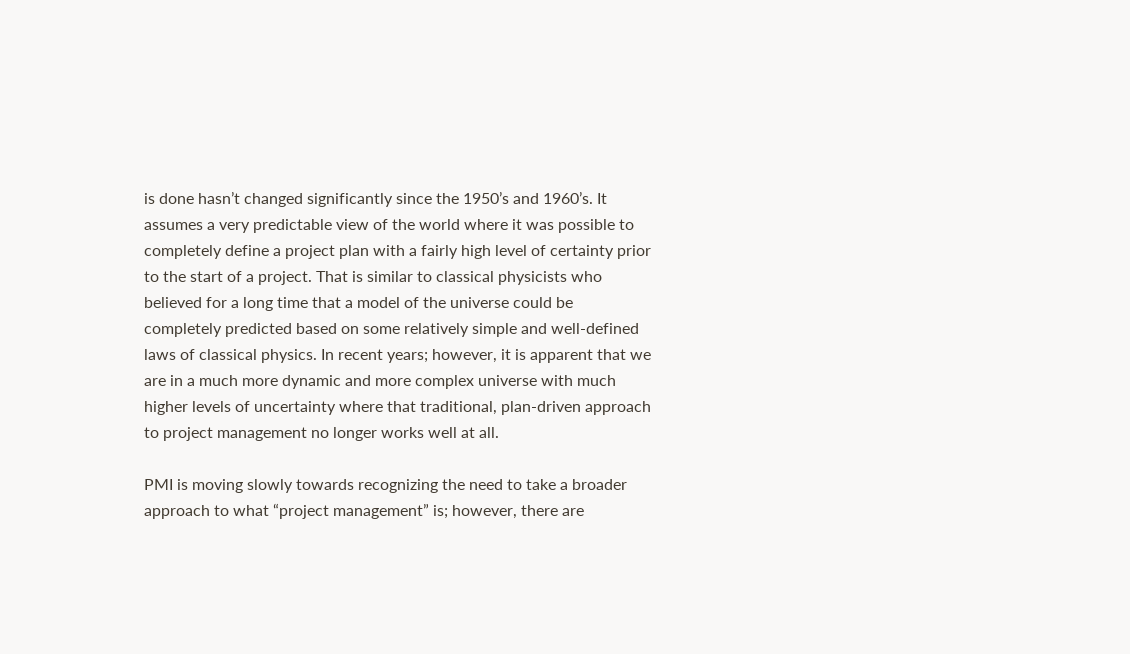is done hasn’t changed significantly since the 1950’s and 1960’s. It assumes a very predictable view of the world where it was possible to completely define a project plan with a fairly high level of certainty prior to the start of a project. That is similar to classical physicists who believed for a long time that a model of the universe could be completely predicted based on some relatively simple and well-defined laws of classical physics. In recent years; however, it is apparent that we are in a much more dynamic and more complex universe with much higher levels of uncertainty where that traditional, plan-driven approach to project management no longer works well at all.

PMI is moving slowly towards recognizing the need to take a broader approach to what “project management” is; however, there are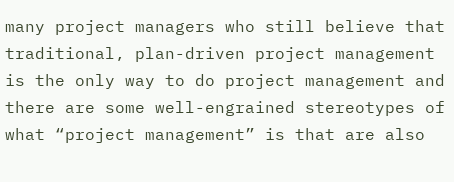many project managers who still believe that traditional, plan-driven project management is the only way to do project management and there are some well-engrained stereotypes of what “project management” is that are also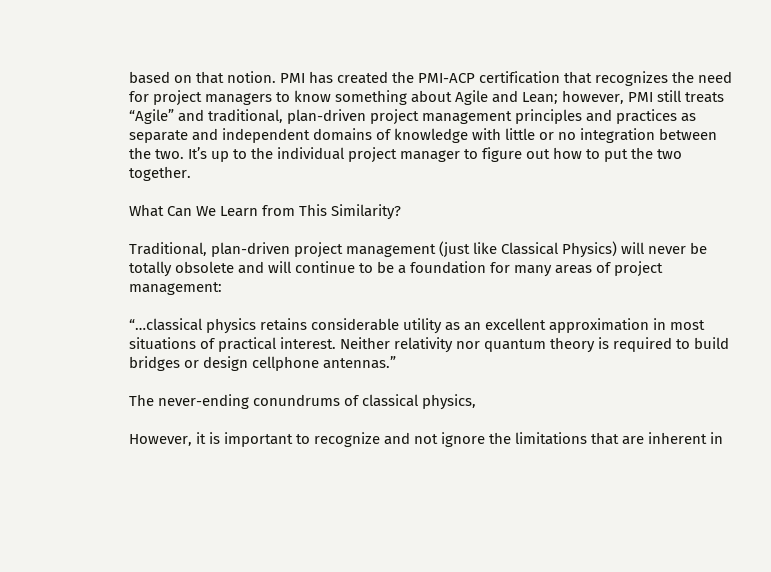based on that notion. PMI has created the PMI-ACP certification that recognizes the need for project managers to know something about Agile and Lean; however, PMI still treats “Agile” and traditional, plan-driven project management principles and practices as separate and independent domains of knowledge with little or no integration between the two. It’s up to the individual project manager to figure out how to put the two together.

What Can We Learn from This Similarity?

Traditional, plan-driven project management (just like Classical Physics) will never be totally obsolete and will continue to be a foundation for many areas of project management:

“…classical physics retains considerable utility as an excellent approximation in most situations of practical interest. Neither relativity nor quantum theory is required to build bridges or design cellphone antennas.”

The never-ending conundrums of classical physics,

However, it is important to recognize and not ignore the limitations that are inherent in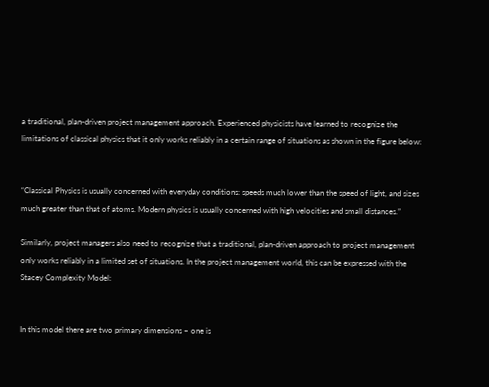a traditional, plan-driven project management approach. Experienced physicists have learned to recognize the limitations of classical physics that it only works reliably in a certain range of situations as shown in the figure below:


“Classical Physics is usually concerned with everyday conditions: speeds much lower than the speed of light, and sizes much greater than that of atoms. Modern physics is usually concerned with high velocities and small distances.”

Similarly, project managers also need to recognize that a traditional, plan-driven approach to project management only works reliably in a limited set of situations. In the project management world, this can be expressed with the Stacey Complexity Model:


In this model there are two primary dimensions – one is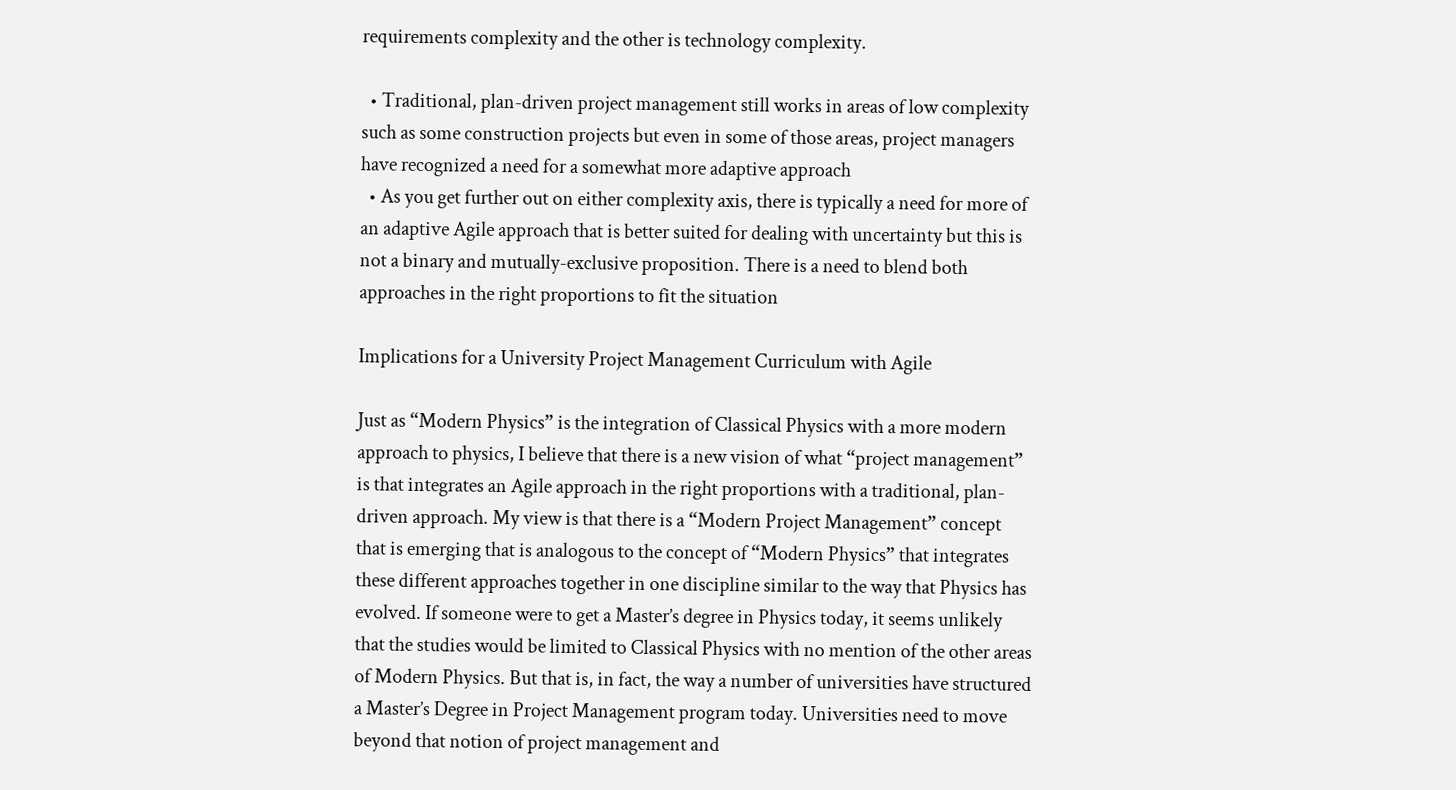requirements complexity and the other is technology complexity.

  • Traditional, plan-driven project management still works in areas of low complexity such as some construction projects but even in some of those areas, project managers have recognized a need for a somewhat more adaptive approach
  • As you get further out on either complexity axis, there is typically a need for more of an adaptive Agile approach that is better suited for dealing with uncertainty but this is not a binary and mutually-exclusive proposition. There is a need to blend both approaches in the right proportions to fit the situation

Implications for a University Project Management Curriculum with Agile

Just as “Modern Physics” is the integration of Classical Physics with a more modern approach to physics, I believe that there is a new vision of what “project management” is that integrates an Agile approach in the right proportions with a traditional, plan-driven approach. My view is that there is a “Modern Project Management” concept that is emerging that is analogous to the concept of “Modern Physics” that integrates these different approaches together in one discipline similar to the way that Physics has evolved. If someone were to get a Master’s degree in Physics today, it seems unlikely that the studies would be limited to Classical Physics with no mention of the other areas of Modern Physics. But that is, in fact, the way a number of universities have structured a Master’s Degree in Project Management program today. Universities need to move beyond that notion of project management and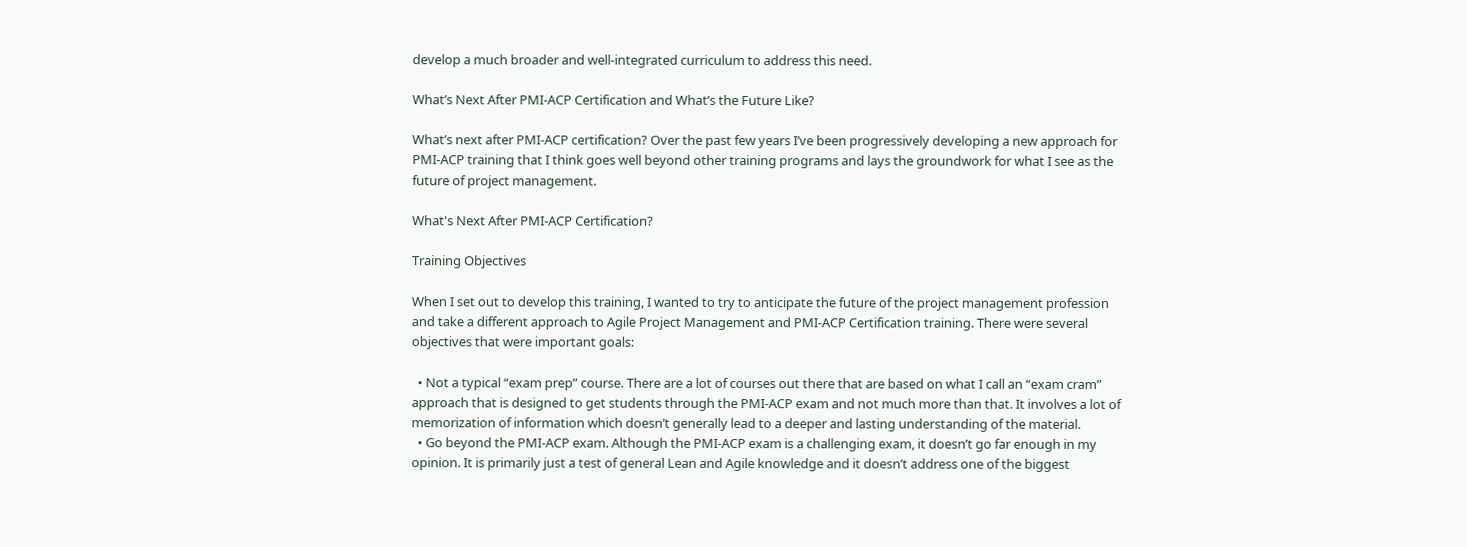develop a much broader and well-integrated curriculum to address this need.

What’s Next After PMI-ACP Certification and What’s the Future Like?

What’s next after PMI-ACP certification? Over the past few years I’ve been progressively developing a new approach for PMI-ACP training that I think goes well beyond other training programs and lays the groundwork for what I see as the future of project management.

What's Next After PMI-ACP Certification?

Training Objectives

When I set out to develop this training, I wanted to try to anticipate the future of the project management profession and take a different approach to Agile Project Management and PMI-ACP Certification training. There were several objectives that were important goals:

  • Not a typical “exam prep” course. There are a lot of courses out there that are based on what I call an “exam cram” approach that is designed to get students through the PMI-ACP exam and not much more than that. It involves a lot of memorization of information which doesn’t generally lead to a deeper and lasting understanding of the material.
  • Go beyond the PMI-ACP exam. Although the PMI-ACP exam is a challenging exam, it doesn’t go far enough in my opinion. It is primarily just a test of general Lean and Agile knowledge and it doesn’t address one of the biggest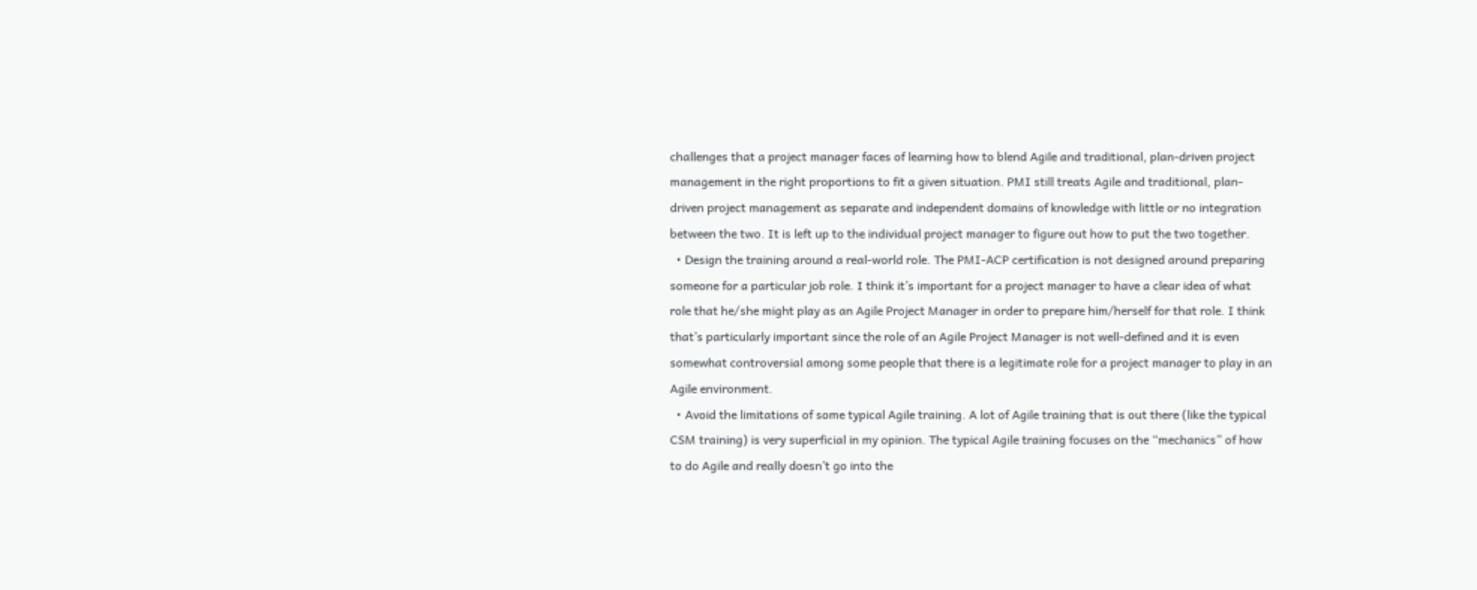challenges that a project manager faces of learning how to blend Agile and traditional, plan-driven project management in the right proportions to fit a given situation. PMI still treats Agile and traditional, plan-driven project management as separate and independent domains of knowledge with little or no integration between the two. It is left up to the individual project manager to figure out how to put the two together.
  • Design the training around a real-world role. The PMI-ACP certification is not designed around preparing someone for a particular job role. I think it’s important for a project manager to have a clear idea of what role that he/she might play as an Agile Project Manager in order to prepare him/herself for that role. I think that’s particularly important since the role of an Agile Project Manager is not well-defined and it is even somewhat controversial among some people that there is a legitimate role for a project manager to play in an Agile environment.
  • Avoid the limitations of some typical Agile training. A lot of Agile training that is out there (like the typical CSM training) is very superficial in my opinion. The typical Agile training focuses on the “mechanics” of how to do Agile and really doesn’t go into the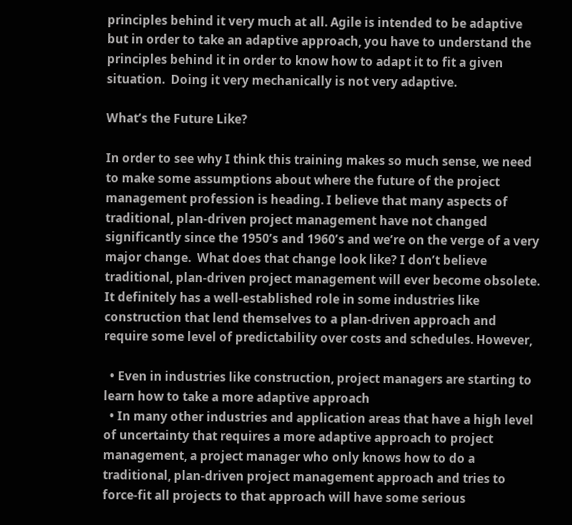principles behind it very much at all. Agile is intended to be adaptive but in order to take an adaptive approach, you have to understand the principles behind it in order to know how to adapt it to fit a given situation.  Doing it very mechanically is not very adaptive.

What’s the Future Like?

In order to see why I think this training makes so much sense, we need to make some assumptions about where the future of the project management profession is heading. I believe that many aspects of traditional, plan-driven project management have not changed significantly since the 1950’s and 1960’s and we’re on the verge of a very major change.  What does that change look like? I don’t believe traditional, plan-driven project management will ever become obsolete. It definitely has a well-established role in some industries like construction that lend themselves to a plan-driven approach and require some level of predictability over costs and schedules. However,

  • Even in industries like construction, project managers are starting to learn how to take a more adaptive approach
  • In many other industries and application areas that have a high level of uncertainty that requires a more adaptive approach to project management, a project manager who only knows how to do a traditional, plan-driven project management approach and tries to force-fit all projects to that approach will have some serious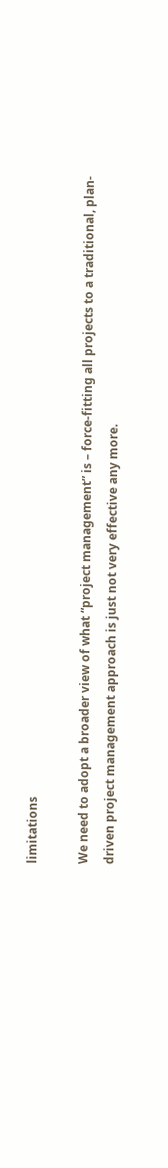limitations

We need to adopt a broader view of what “project management” is – force-fitting all projects to a traditional, plan-driven project management approach is just not very effective any more.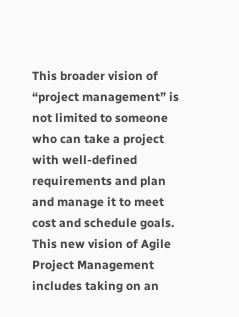This broader vision of “project management” is not limited to someone who can take a project with well-defined requirements and plan and manage it to meet cost and schedule goals.  This new vision of Agile Project Management includes taking on an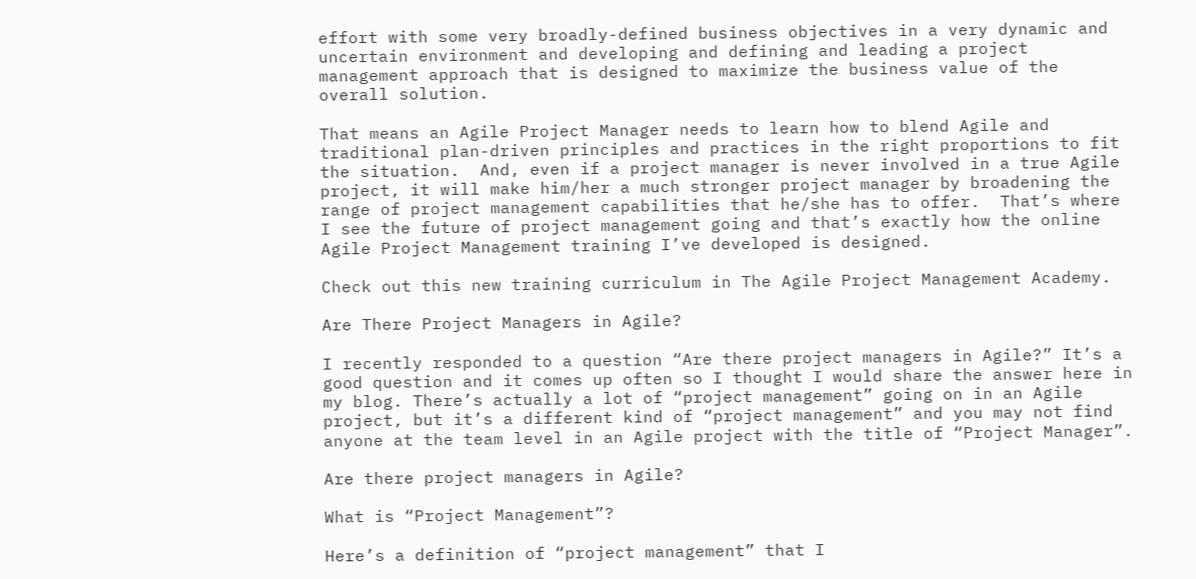effort with some very broadly-defined business objectives in a very dynamic and uncertain environment and developing and defining and leading a project management approach that is designed to maximize the business value of the overall solution.

That means an Agile Project Manager needs to learn how to blend Agile and traditional plan-driven principles and practices in the right proportions to fit the situation.  And, even if a project manager is never involved in a true Agile project, it will make him/her a much stronger project manager by broadening the range of project management capabilities that he/she has to offer.  That’s where I see the future of project management going and that’s exactly how the online Agile Project Management training I’ve developed is designed.

Check out this new training curriculum in The Agile Project Management Academy.

Are There Project Managers in Agile?

I recently responded to a question “Are there project managers in Agile?” It’s a good question and it comes up often so I thought I would share the answer here in my blog. There’s actually a lot of “project management” going on in an Agile project, but it’s a different kind of “project management” and you may not find anyone at the team level in an Agile project with the title of “Project Manager”.

Are there project managers in Agile?

What is “Project Management”?

Here’s a definition of “project management” that I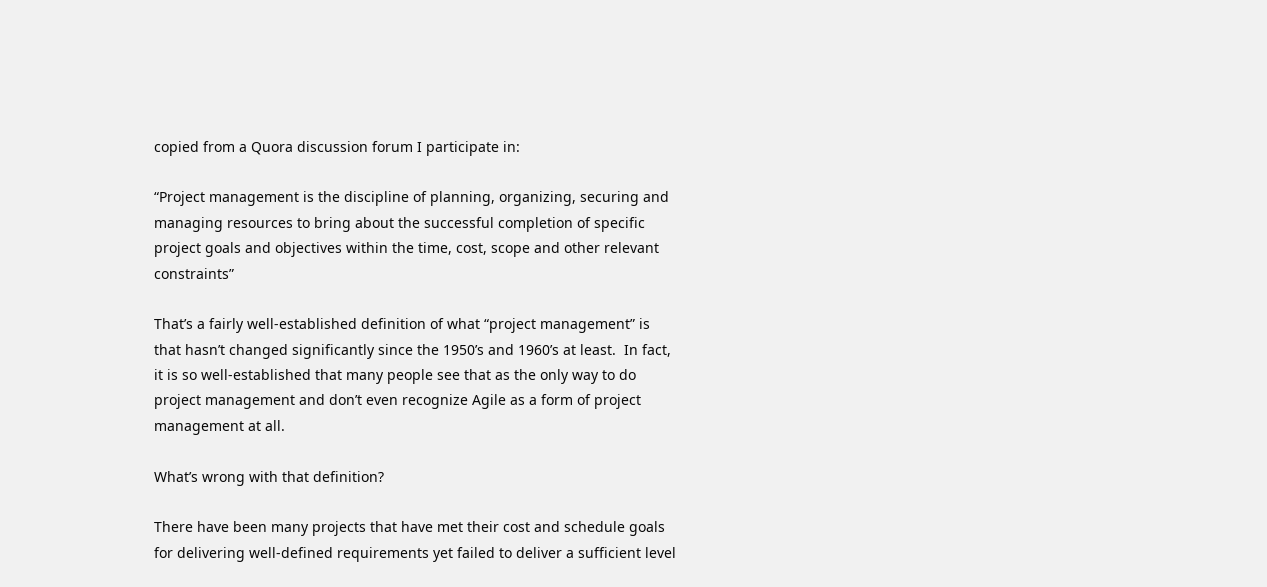copied from a Quora discussion forum I participate in:

“Project management is the discipline of planning, organizing, securing and managing resources to bring about the successful completion of specific project goals and objectives within the time, cost, scope and other relevant constraints”

That’s a fairly well-established definition of what “project management” is that hasn’t changed significantly since the 1950’s and 1960’s at least.  In fact, it is so well-established that many people see that as the only way to do project management and don’t even recognize Agile as a form of project management at all.

What’s wrong with that definition?

There have been many projects that have met their cost and schedule goals for delivering well-defined requirements yet failed to deliver a sufficient level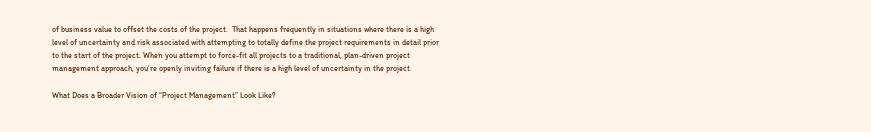of business value to offset the costs of the project.  That happens frequently in situations where there is a high level of uncertainty and risk associated with attempting to totally define the project requirements in detail prior to the start of the project. When you attempt to force-fit all projects to a traditional, plan-driven project management approach, you’re openly inviting failure if there is a high level of uncertainty in the project.

What Does a Broader Vision of “Project Management” Look Like?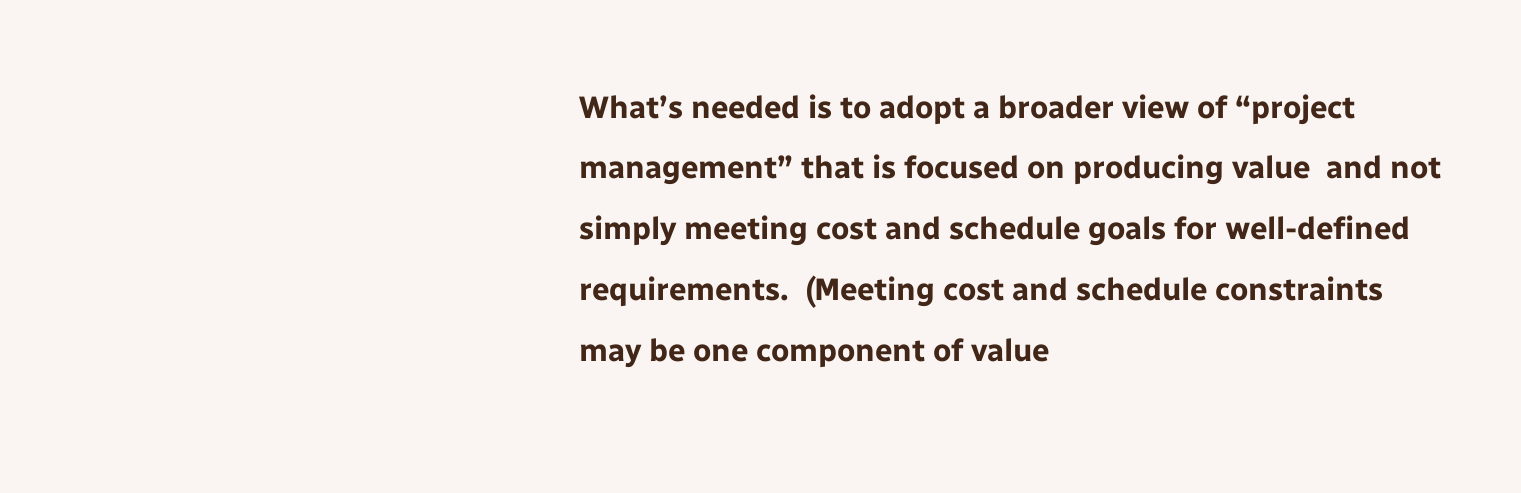What’s needed is to adopt a broader view of “project management” that is focused on producing value  and not simply meeting cost and schedule goals for well-defined requirements.  (Meeting cost and schedule constraints may be one component of value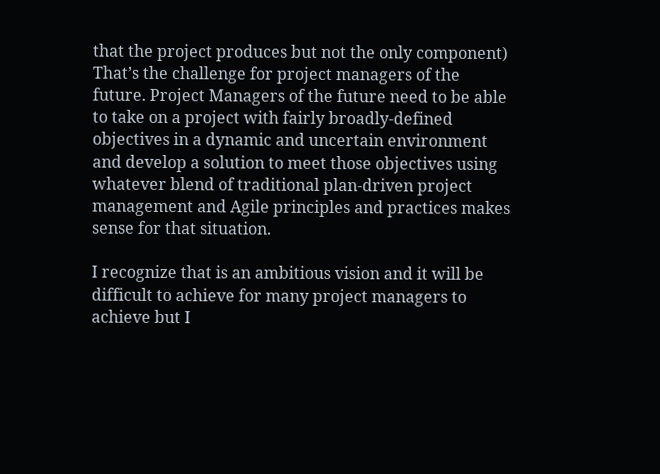that the project produces but not the only component) That’s the challenge for project managers of the future. Project Managers of the future need to be able to take on a project with fairly broadly-defined objectives in a dynamic and uncertain environment and develop a solution to meet those objectives using whatever blend of traditional plan-driven project management and Agile principles and practices makes sense for that situation.

I recognize that is an ambitious vision and it will be difficult to achieve for many project managers to achieve but I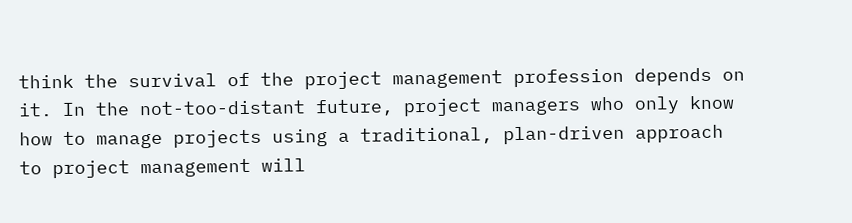think the survival of the project management profession depends on it. In the not-too-distant future, project managers who only know how to manage projects using a traditional, plan-driven approach to project management will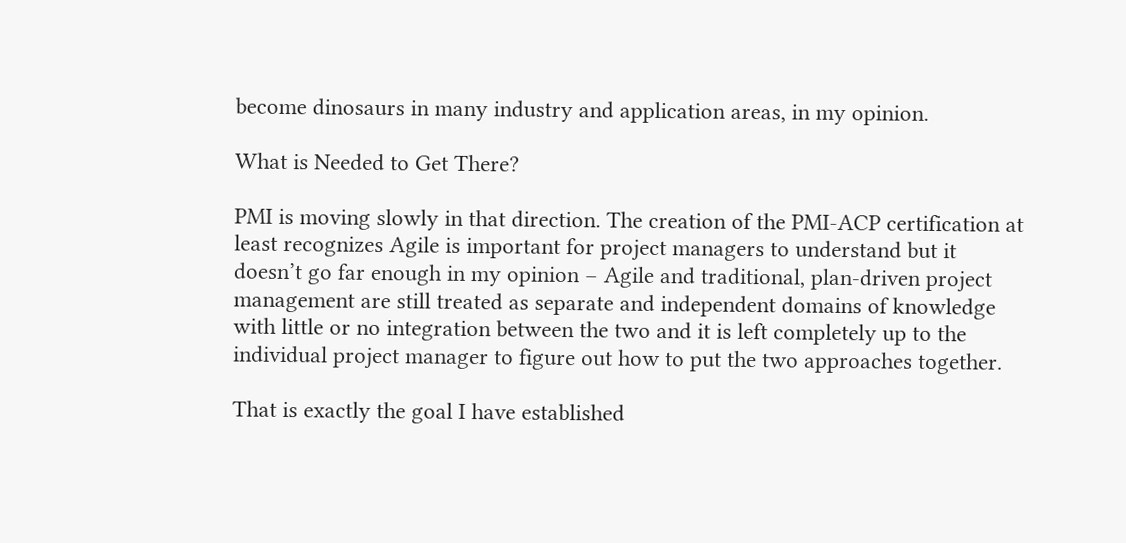become dinosaurs in many industry and application areas, in my opinion.

What is Needed to Get There?

PMI is moving slowly in that direction. The creation of the PMI-ACP certification at least recognizes Agile is important for project managers to understand but it doesn’t go far enough in my opinion – Agile and traditional, plan-driven project management are still treated as separate and independent domains of knowledge with little or no integration between the two and it is left completely up to the individual project manager to figure out how to put the two approaches together.

That is exactly the goal I have established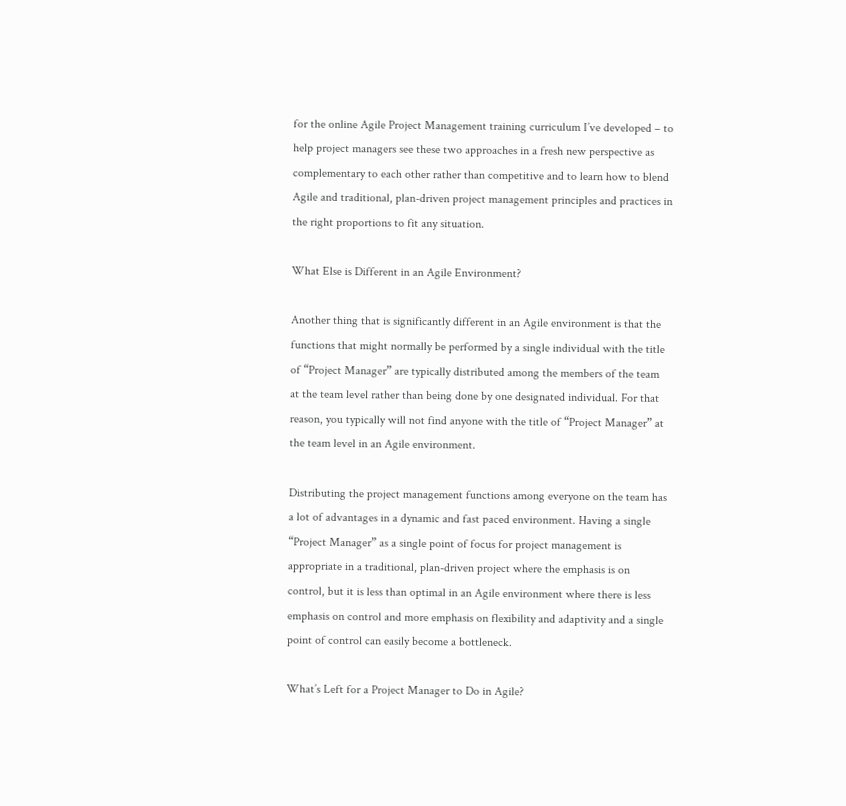for the online Agile Project Management training curriculum I’ve developed – to help project managers see these two approaches in a fresh new perspective as complementary to each other rather than competitive and to learn how to blend Agile and traditional, plan-driven project management principles and practices in the right proportions to fit any situation.

What Else is Different in an Agile Environment?

Another thing that is significantly different in an Agile environment is that the functions that might normally be performed by a single individual with the title of “Project Manager” are typically distributed among the members of the team at the team level rather than being done by one designated individual. For that reason, you typically will not find anyone with the title of “Project Manager” at the team level in an Agile environment.

Distributing the project management functions among everyone on the team has a lot of advantages in a dynamic and fast paced environment. Having a single “Project Manager” as a single point of focus for project management is appropriate in a traditional, plan-driven project where the emphasis is on control, but it is less than optimal in an Agile environment where there is less emphasis on control and more emphasis on flexibility and adaptivity and a single point of control can easily become a bottleneck.

What’s Left for a Project Manager to Do in Agile?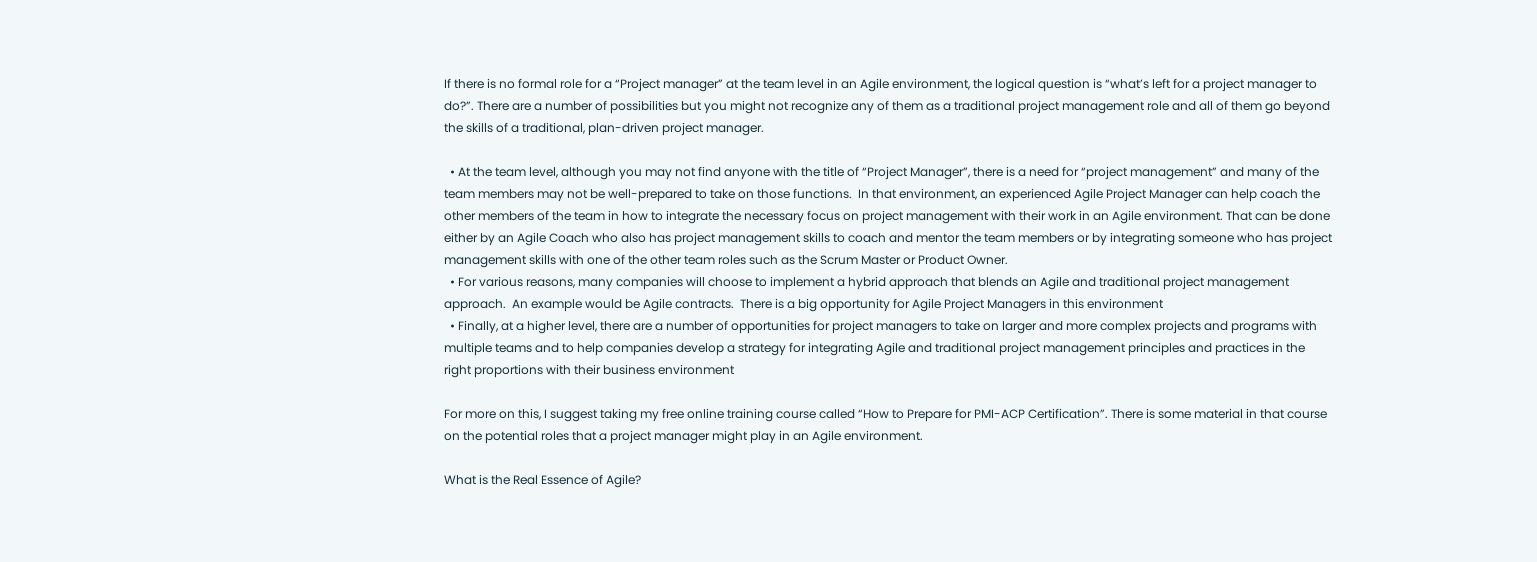If there is no formal role for a “Project manager” at the team level in an Agile environment, the logical question is “what’s left for a project manager to do?”. There are a number of possibilities but you might not recognize any of them as a traditional project management role and all of them go beyond the skills of a traditional, plan-driven project manager.

  • At the team level, although you may not find anyone with the title of “Project Manager”, there is a need for “project management” and many of the team members may not be well-prepared to take on those functions.  In that environment, an experienced Agile Project Manager can help coach the other members of the team in how to integrate the necessary focus on project management with their work in an Agile environment. That can be done either by an Agile Coach who also has project management skills to coach and mentor the team members or by integrating someone who has project management skills with one of the other team roles such as the Scrum Master or Product Owner.
  • For various reasons, many companies will choose to implement a hybrid approach that blends an Agile and traditional project management approach.  An example would be Agile contracts.  There is a big opportunity for Agile Project Managers in this environment
  • Finally, at a higher level, there are a number of opportunities for project managers to take on larger and more complex projects and programs with multiple teams and to help companies develop a strategy for integrating Agile and traditional project management principles and practices in the right proportions with their business environment

For more on this, I suggest taking my free online training course called “How to Prepare for PMI-ACP Certification”. There is some material in that course on the potential roles that a project manager might play in an Agile environment.

What is the Real Essence of Agile?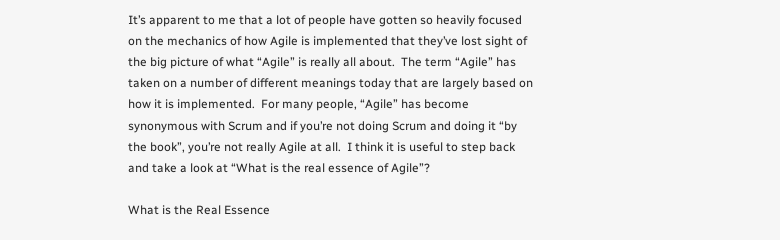It’s apparent to me that a lot of people have gotten so heavily focused on the mechanics of how Agile is implemented that they’ve lost sight of the big picture of what “Agile” is really all about.  The term “Agile” has taken on a number of different meanings today that are largely based on how it is implemented.  For many people, “Agile” has become synonymous with Scrum and if you’re not doing Scrum and doing it “by the book”, you’re not really Agile at all.  I think it is useful to step back and take a look at “What is the real essence of Agile”?

What is the Real Essence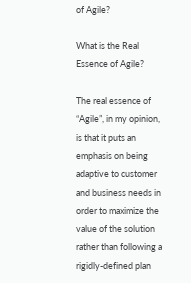of Agile?

What is the Real Essence of Agile?

The real essence of “Agile”, in my opinion, is that it puts an emphasis on being adaptive to customer and business needs in order to maximize the value of the solution rather than following a rigidly-defined plan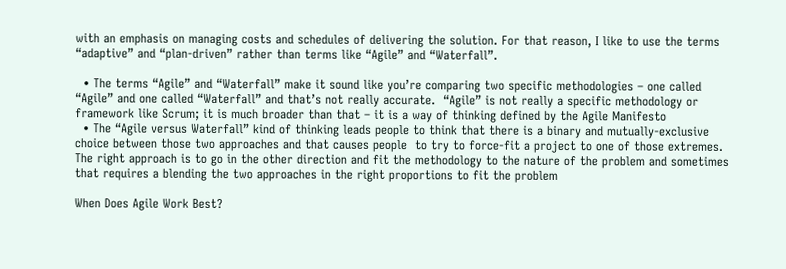with an emphasis on managing costs and schedules of delivering the solution. For that reason, I like to use the terms “adaptive” and “plan-driven” rather than terms like “Agile” and “Waterfall”.

  • The terms “Agile” and “Waterfall” make it sound like you’re comparing two specific methodologies – one called “Agile” and one called “Waterfall” and that’s not really accurate.  “Agile” is not really a specific methodology or framework like Scrum; it is much broader than that – it is a way of thinking defined by the Agile Manifesto
  • The “Agile versus Waterfall” kind of thinking leads people to think that there is a binary and mutually-exclusive choice between those two approaches and that causes people  to try to force-fit a project to one of those extremes.  The right approach is to go in the other direction and fit the methodology to the nature of the problem and sometimes that requires a blending the two approaches in the right proportions to fit the problem

When Does Agile Work Best?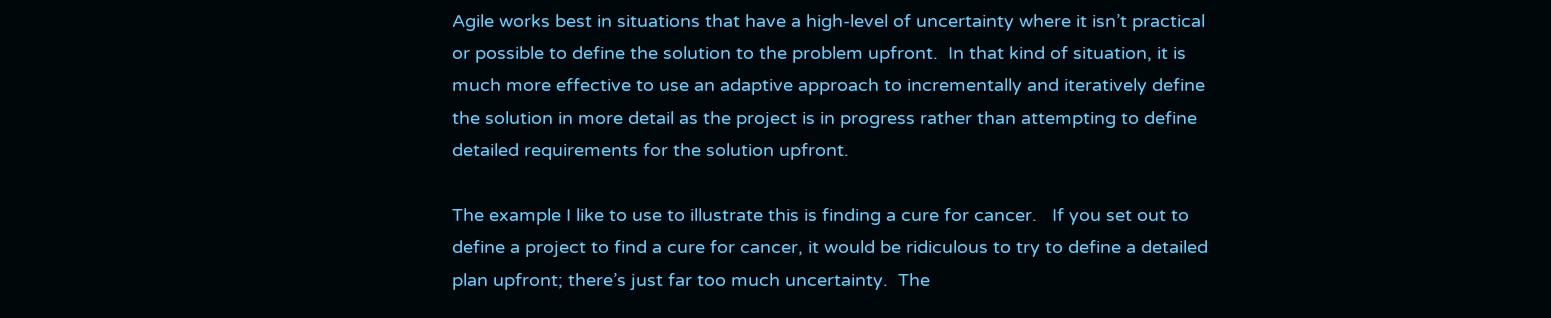Agile works best in situations that have a high-level of uncertainty where it isn’t practical or possible to define the solution to the problem upfront.  In that kind of situation, it is much more effective to use an adaptive approach to incrementally and iteratively define the solution in more detail as the project is in progress rather than attempting to define detailed requirements for the solution upfront.

The example I like to use to illustrate this is finding a cure for cancer.   If you set out to define a project to find a cure for cancer, it would be ridiculous to try to define a detailed plan upfront; there’s just far too much uncertainty.  The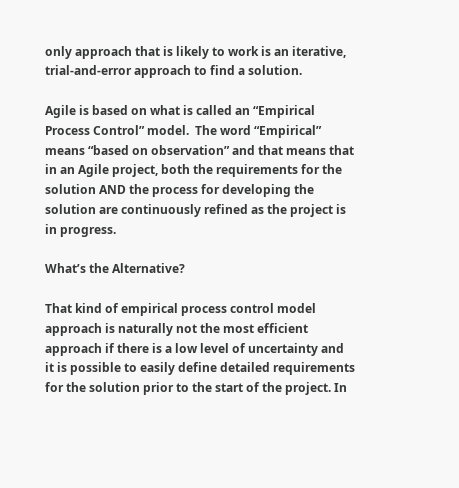only approach that is likely to work is an iterative, trial-and-error approach to find a solution.

Agile is based on what is called an “Empirical Process Control” model.  The word “Empirical” means “based on observation” and that means that in an Agile project, both the requirements for the solution AND the process for developing the solution are continuously refined as the project is in progress.

What’s the Alternative?

That kind of empirical process control model approach is naturally not the most efficient approach if there is a low level of uncertainty and it is possible to easily define detailed requirements for the solution prior to the start of the project. In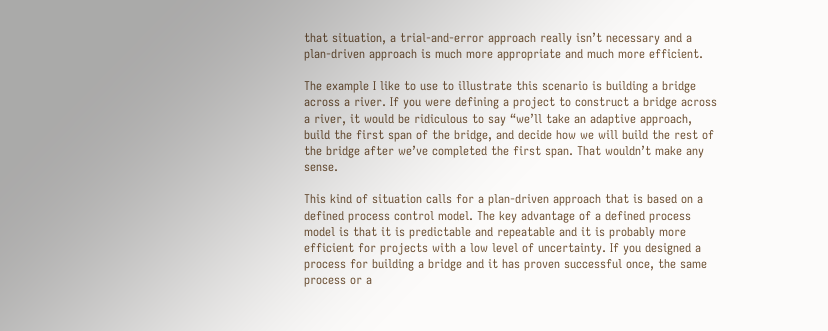that situation, a trial-and-error approach really isn’t necessary and a plan-driven approach is much more appropriate and much more efficient.

The example I like to use to illustrate this scenario is building a bridge across a river. If you were defining a project to construct a bridge across a river, it would be ridiculous to say “we’ll take an adaptive approach, build the first span of the bridge, and decide how we will build the rest of the bridge after we’ve completed the first span. That wouldn’t make any sense.

This kind of situation calls for a plan-driven approach that is based on a defined process control model. The key advantage of a defined process model is that it is predictable and repeatable and it is probably more efficient for projects with a low level of uncertainty. If you designed a process for building a bridge and it has proven successful once, the same process or a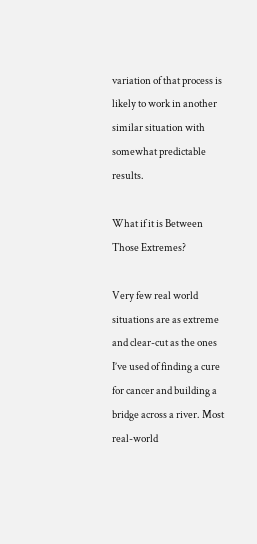variation of that process is likely to work in another similar situation with somewhat predictable results.

What if it is Between Those Extremes?

Very few real world situations are as extreme and clear-cut as the ones I’ve used of finding a cure for cancer and building a bridge across a river. Most real-world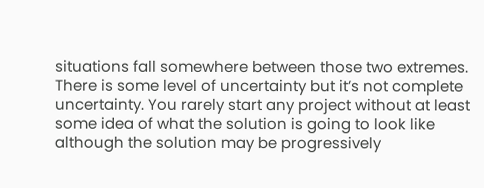situations fall somewhere between those two extremes. There is some level of uncertainty but it’s not complete uncertainty. You rarely start any project without at least some idea of what the solution is going to look like although the solution may be progressively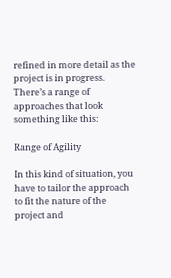refined in more detail as the project is in progress. There’s a range of approaches that look something like this:

Range of Agility

In this kind of situation, you have to tailor the approach to fit the nature of the project and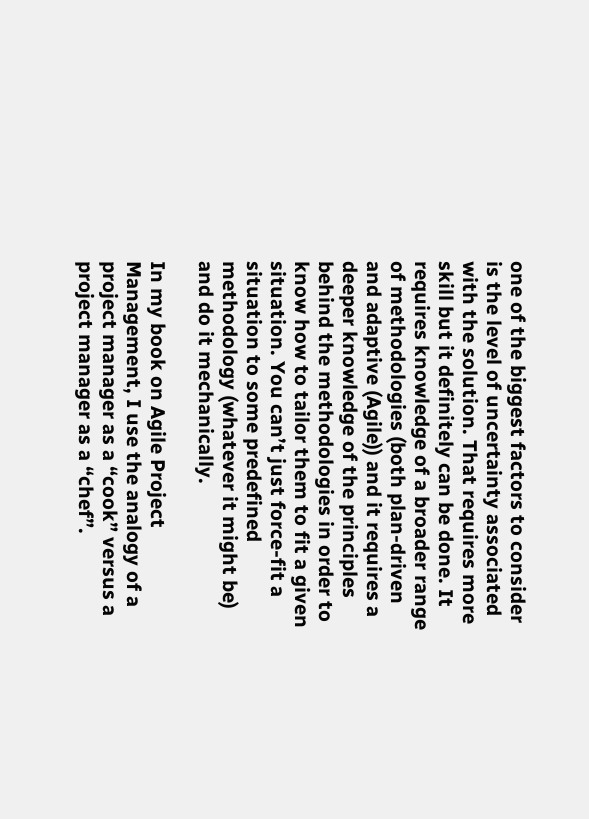one of the biggest factors to consider is the level of uncertainty associated with the solution. That requires more skill but it definitely can be done. It requires knowledge of a broader range of methodologies (both plan-driven and adaptive (Agile)) and it requires a deeper knowledge of the principles behind the methodologies in order to know how to tailor them to fit a given situation. You can’t just force-fit a situation to some predefined methodology (whatever it might be) and do it mechanically.

In my book on Agile Project Management, I use the analogy of a project manager as a “cook” versus a project manager as a “chef”.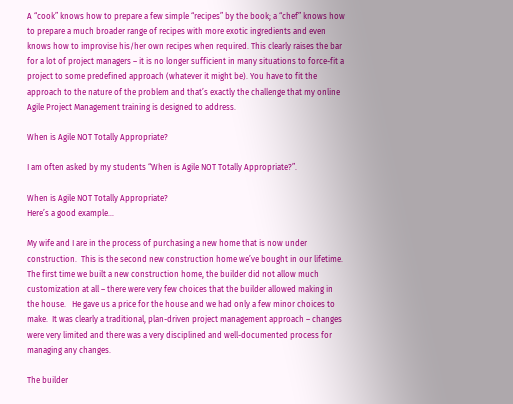A “cook” knows how to prepare a few simple “recipes” by the book; a “chef” knows how to prepare a much broader range of recipes with more exotic ingredients and even knows how to improvise his/her own recipes when required. This clearly raises the bar for a lot of project managers – it is no longer sufficient in many situations to force-fit a project to some predefined approach (whatever it might be). You have to fit the approach to the nature of the problem and that’s exactly the challenge that my online Agile Project Management training is designed to address.

When is Agile NOT Totally Appropriate?

I am often asked by my students “When is Agile NOT Totally Appropriate?”.

When is Agile NOT Totally Appropriate?
Here’s a good example…

My wife and I are in the process of purchasing a new home that is now under construction.  This is the second new construction home we’ve bought in our lifetime.  The first time we built a new construction home, the builder did not allow much customization at all – there were very few choices that the builder allowed making in the house.   He gave us a price for the house and we had only a few minor choices to make.  It was clearly a traditional, plan-driven project management approach – changes were very limited and there was a very disciplined and well-documented process for managing any changes.

The builder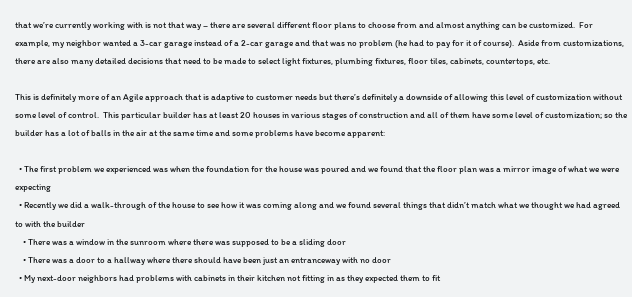that we’re currently working with is not that way – there are several different floor plans to choose from and almost anything can be customized.  For example, my neighbor wanted a 3-car garage instead of a 2-car garage and that was no problem (he had to pay for it of course).  Aside from customizations, there are also many detailed decisions that need to be made to select light fixtures, plumbing fixtures, floor tiles, cabinets, countertops, etc.

This is definitely more of an Agile approach that is adaptive to customer needs but there’s definitely a downside of allowing this level of customization without some level of control.  This particular builder has at least 20 houses in various stages of construction and all of them have some level of customization; so the builder has a lot of balls in the air at the same time and some problems have become apparent:

  • The first problem we experienced was when the foundation for the house was poured and we found that the floor plan was a mirror image of what we were expecting
  • Recently we did a walk-through of the house to see how it was coming along and we found several things that didn’t match what we thought we had agreed to with the builder
    • There was a window in the sunroom where there was supposed to be a sliding door
    • There was a door to a hallway where there should have been just an entranceway with no door
  • My next-door neighbors had problems with cabinets in their kitchen not fitting in as they expected them to fit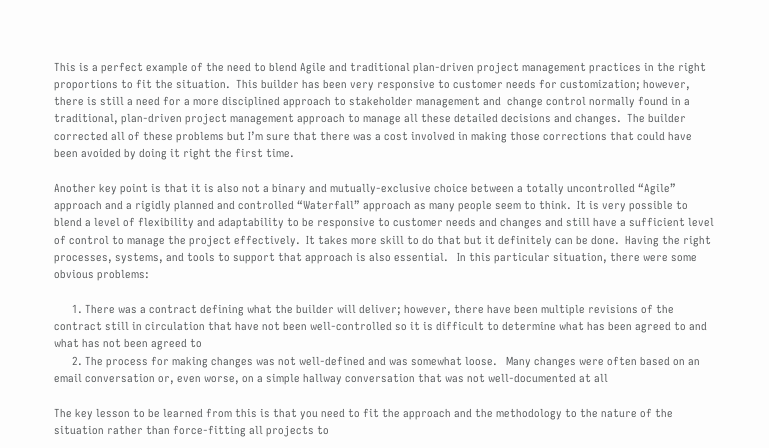This is a perfect example of the need to blend Agile and traditional plan-driven project management practices in the right proportions to fit the situation.  This builder has been very responsive to customer needs for customization; however, there is still a need for a more disciplined approach to stakeholder management and  change control normally found in a traditional, plan-driven project management approach to manage all these detailed decisions and changes.  The builder corrected all of these problems but I’m sure that there was a cost involved in making those corrections that could have been avoided by doing it right the first time.

Another key point is that it is also not a binary and mutually-exclusive choice between a totally uncontrolled “Agile” approach and a rigidly planned and controlled “Waterfall” approach as many people seem to think.  It is very possible to blend a level of flexibility and adaptability to be responsive to customer needs and changes and still have a sufficient level of control to manage the project effectively.  It takes more skill to do that but it definitely can be done.  Having the right processes, systems, and tools to support that approach is also essential.   In this particular situation, there were some obvious problems:

      1. There was a contract defining what the builder will deliver; however, there have been multiple revisions of the contract still in circulation that have not been well-controlled so it is difficult to determine what has been agreed to and what has not been agreed to
      2. The process for making changes was not well-defined and was somewhat loose.   Many changes were often based on an email conversation or, even worse, on a simple hallway conversation that was not well-documented at all

The key lesson to be learned from this is that you need to fit the approach and the methodology to the nature of the situation rather than force-fitting all projects to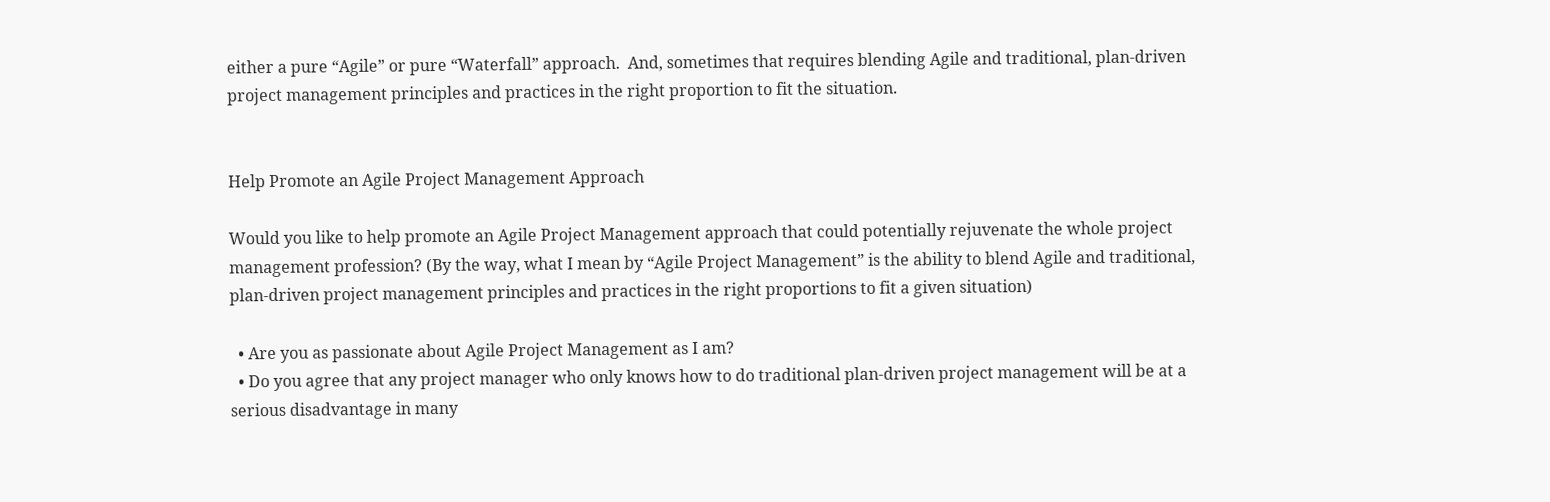either a pure “Agile” or pure “Waterfall” approach.  And, sometimes that requires blending Agile and traditional, plan-driven project management principles and practices in the right proportion to fit the situation.


Help Promote an Agile Project Management Approach

Would you like to help promote an Agile Project Management approach that could potentially rejuvenate the whole project management profession? (By the way, what I mean by “Agile Project Management” is the ability to blend Agile and traditional, plan-driven project management principles and practices in the right proportions to fit a given situation)

  • Are you as passionate about Agile Project Management as I am?
  • Do you agree that any project manager who only knows how to do traditional plan-driven project management will be at a serious disadvantage in many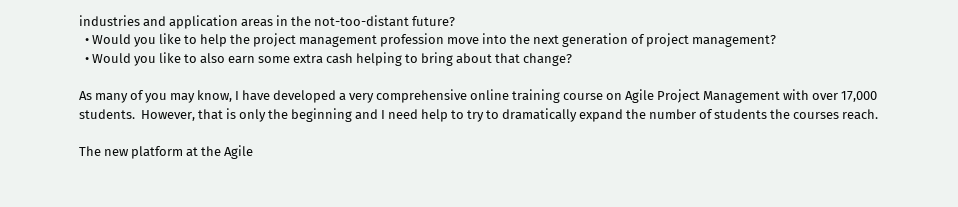industries and application areas in the not-too-distant future?
  • Would you like to help the project management profession move into the next generation of project management?
  • Would you like to also earn some extra cash helping to bring about that change?

As many of you may know, I have developed a very comprehensive online training course on Agile Project Management with over 17,000 students.  However, that is only the beginning and I need help to try to dramatically expand the number of students the courses reach.

The new platform at the Agile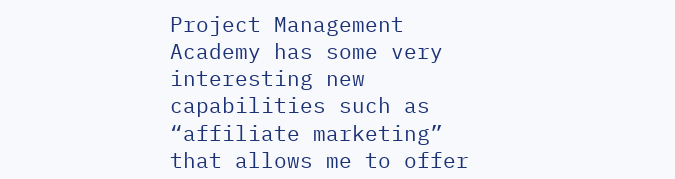Project Management Academy has some very interesting new capabilities such as  “affiliate marketing” that allows me to offer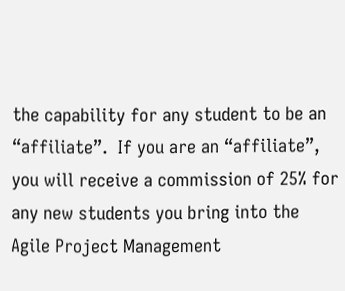the capability for any student to be an “affiliate”.  If you are an “affiliate”, you will receive a commission of 25% for any new students you bring into the Agile Project Management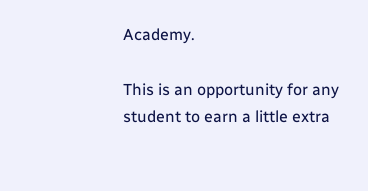Academy.

This is an opportunity for any student to earn a little extra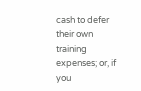cash to defer their own training expenses; or, if you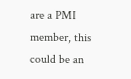are a PMI member, this could be an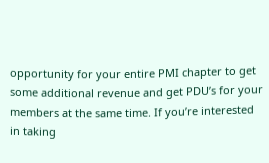opportunity for your entire PMI chapter to get some additional revenue and get PDU’s for your members at the same time. If you’re interested in taking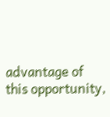advantage of this opportunity,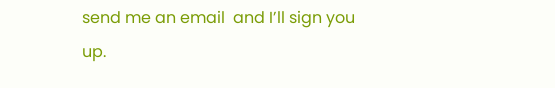send me an email  and I’ll sign you up.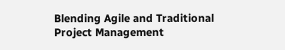Blending Agile and Traditional Project Management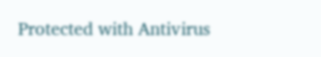Protected with Antivirus